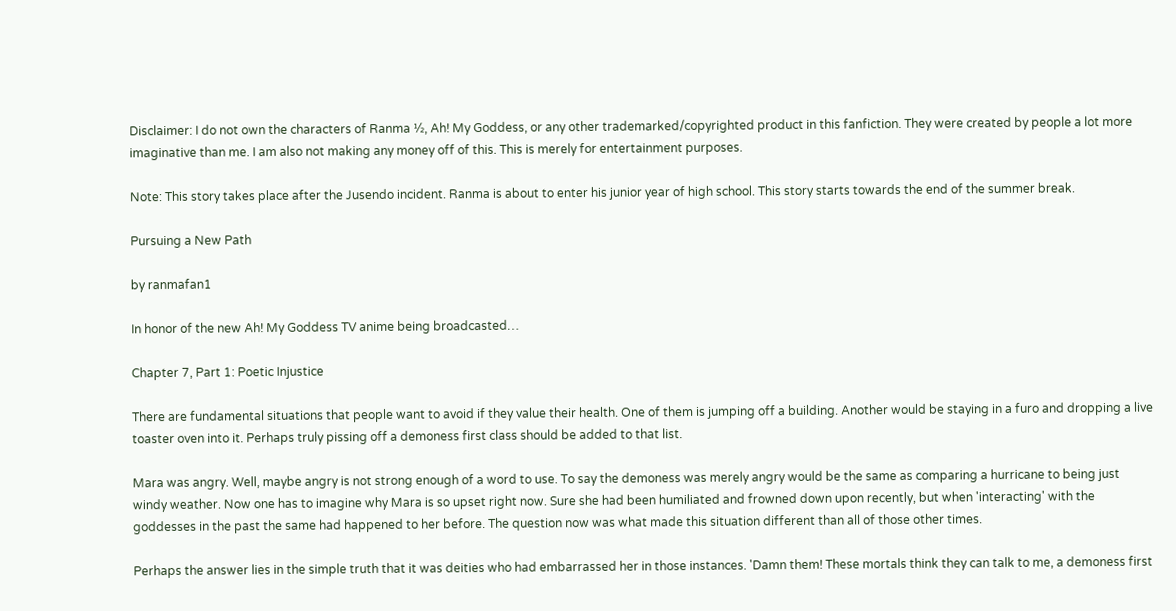Disclaimer: I do not own the characters of Ranma ½, Ah! My Goddess, or any other trademarked/copyrighted product in this fanfiction. They were created by people a lot more imaginative than me. I am also not making any money off of this. This is merely for entertainment purposes.

Note: This story takes place after the Jusendo incident. Ranma is about to enter his junior year of high school. This story starts towards the end of the summer break.

Pursuing a New Path

by ranmafan1

In honor of the new Ah! My Goddess TV anime being broadcasted…

Chapter 7, Part 1: Poetic Injustice

There are fundamental situations that people want to avoid if they value their health. One of them is jumping off a building. Another would be staying in a furo and dropping a live toaster oven into it. Perhaps truly pissing off a demoness first class should be added to that list.

Mara was angry. Well, maybe angry is not strong enough of a word to use. To say the demoness was merely angry would be the same as comparing a hurricane to being just windy weather. Now one has to imagine why Mara is so upset right now. Sure she had been humiliated and frowned down upon recently, but when 'interacting' with the goddesses in the past the same had happened to her before. The question now was what made this situation different than all of those other times.

Perhaps the answer lies in the simple truth that it was deities who had embarrassed her in those instances. 'Damn them! These mortals think they can talk to me, a demoness first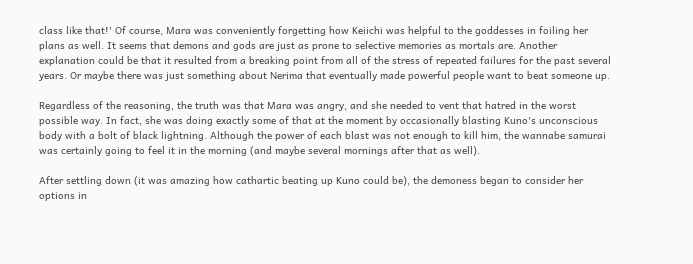class like that!' Of course, Mara was conveniently forgetting how Keiichi was helpful to the goddesses in foiling her plans as well. It seems that demons and gods are just as prone to selective memories as mortals are. Another explanation could be that it resulted from a breaking point from all of the stress of repeated failures for the past several years. Or maybe there was just something about Nerima that eventually made powerful people want to beat someone up.

Regardless of the reasoning, the truth was that Mara was angry, and she needed to vent that hatred in the worst possible way. In fact, she was doing exactly some of that at the moment by occasionally blasting Kuno's unconscious body with a bolt of black lightning. Although the power of each blast was not enough to kill him, the wannabe samurai was certainly going to feel it in the morning (and maybe several mornings after that as well).

After settling down (it was amazing how cathartic beating up Kuno could be), the demoness began to consider her options in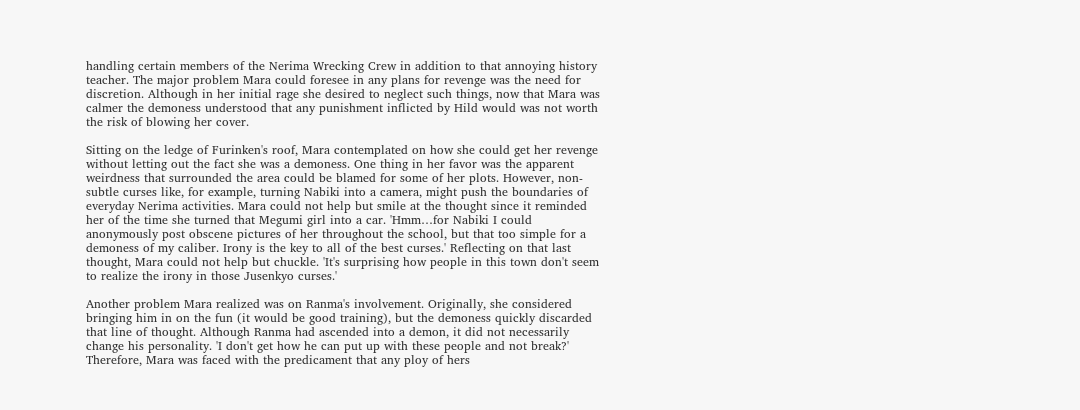handling certain members of the Nerima Wrecking Crew in addition to that annoying history teacher. The major problem Mara could foresee in any plans for revenge was the need for discretion. Although in her initial rage she desired to neglect such things, now that Mara was calmer the demoness understood that any punishment inflicted by Hild would was not worth the risk of blowing her cover.

Sitting on the ledge of Furinken's roof, Mara contemplated on how she could get her revenge without letting out the fact she was a demoness. One thing in her favor was the apparent weirdness that surrounded the area could be blamed for some of her plots. However, non-subtle curses like, for example, turning Nabiki into a camera, might push the boundaries of everyday Nerima activities. Mara could not help but smile at the thought since it reminded her of the time she turned that Megumi girl into a car. 'Hmm…for Nabiki I could anonymously post obscene pictures of her throughout the school, but that too simple for a demoness of my caliber. Irony is the key to all of the best curses.' Reflecting on that last thought, Mara could not help but chuckle. 'It's surprising how people in this town don't seem to realize the irony in those Jusenkyo curses.'

Another problem Mara realized was on Ranma's involvement. Originally, she considered bringing him in on the fun (it would be good training), but the demoness quickly discarded that line of thought. Although Ranma had ascended into a demon, it did not necessarily change his personality. 'I don't get how he can put up with these people and not break?' Therefore, Mara was faced with the predicament that any ploy of hers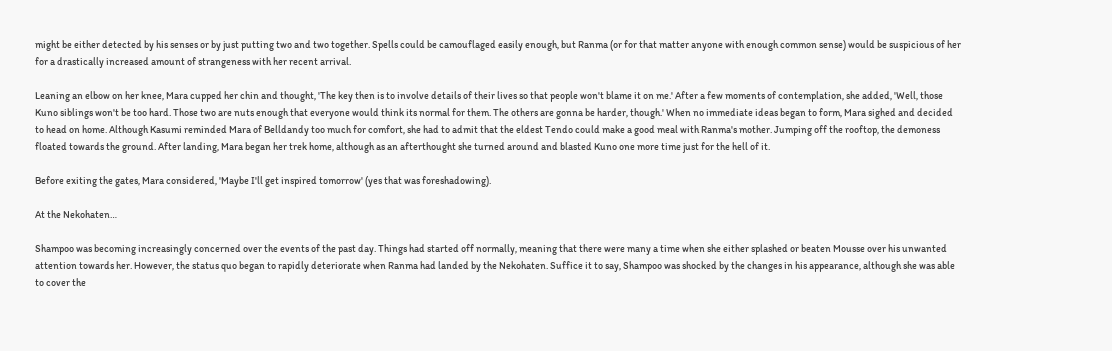might be either detected by his senses or by just putting two and two together. Spells could be camouflaged easily enough, but Ranma (or for that matter anyone with enough common sense) would be suspicious of her for a drastically increased amount of strangeness with her recent arrival.

Leaning an elbow on her knee, Mara cupped her chin and thought, 'The key then is to involve details of their lives so that people won't blame it on me.' After a few moments of contemplation, she added, 'Well, those Kuno siblings won't be too hard. Those two are nuts enough that everyone would think its normal for them. The others are gonna be harder, though.' When no immediate ideas began to form, Mara sighed and decided to head on home. Although Kasumi reminded Mara of Belldandy too much for comfort, she had to admit that the eldest Tendo could make a good meal with Ranma's mother. Jumping off the rooftop, the demoness floated towards the ground. After landing, Mara began her trek home, although as an afterthought she turned around and blasted Kuno one more time just for the hell of it.

Before exiting the gates, Mara considered, 'Maybe I'll get inspired tomorrow' (yes that was foreshadowing).

At the Nekohaten…

Shampoo was becoming increasingly concerned over the events of the past day. Things had started off normally, meaning that there were many a time when she either splashed or beaten Mousse over his unwanted attention towards her. However, the status quo began to rapidly deteriorate when Ranma had landed by the Nekohaten. Suffice it to say, Shampoo was shocked by the changes in his appearance, although she was able to cover the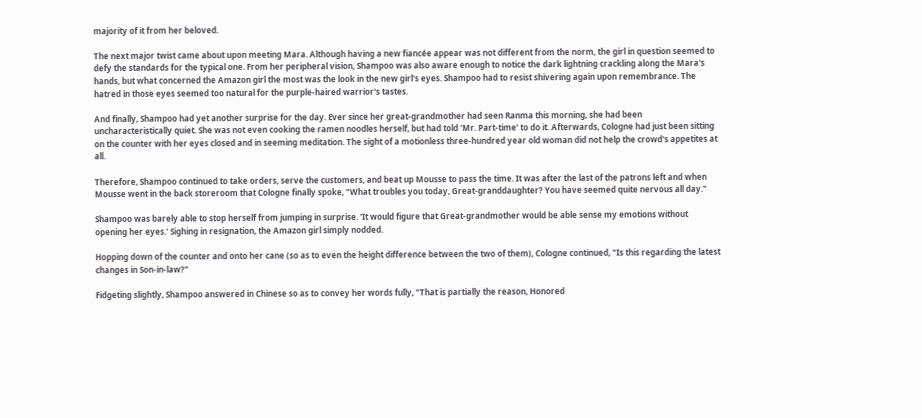majority of it from her beloved.

The next major twist came about upon meeting Mara. Although having a new fiancée appear was not different from the norm, the girl in question seemed to defy the standards for the typical one. From her peripheral vision, Shampoo was also aware enough to notice the dark lightning crackling along the Mara's hands, but what concerned the Amazon girl the most was the look in the new girl's eyes. Shampoo had to resist shivering again upon remembrance. The hatred in those eyes seemed too natural for the purple-haired warrior's tastes.

And finally, Shampoo had yet another surprise for the day. Ever since her great-grandmother had seen Ranma this morning, she had been uncharacteristically quiet. She was not even cooking the ramen noodles herself, but had told 'Mr. Part-time' to do it. Afterwards, Cologne had just been sitting on the counter with her eyes closed and in seeming meditation. The sight of a motionless three-hundred year old woman did not help the crowd's appetites at all.

Therefore, Shampoo continued to take orders, serve the customers, and beat up Mousse to pass the time. It was after the last of the patrons left and when Mousse went in the back storeroom that Cologne finally spoke, "What troubles you today, Great-granddaughter? You have seemed quite nervous all day."

Shampoo was barely able to stop herself from jumping in surprise. 'It would figure that Great-grandmother would be able sense my emotions without opening her eyes.' Sighing in resignation, the Amazon girl simply nodded.

Hopping down of the counter and onto her cane (so as to even the height difference between the two of them), Cologne continued, "Is this regarding the latest changes in Son-in-law?"

Fidgeting slightly, Shampoo answered in Chinese so as to convey her words fully, "That is partially the reason, Honored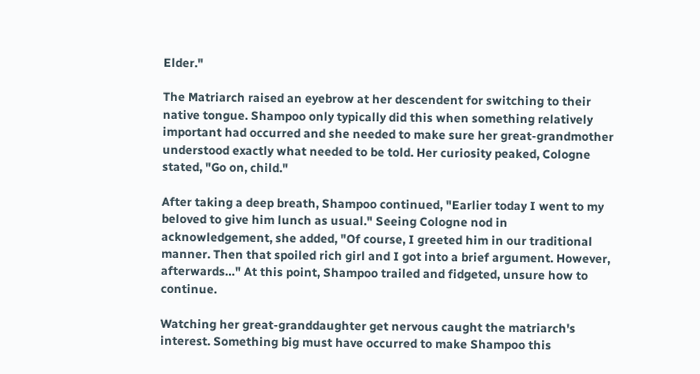Elder."

The Matriarch raised an eyebrow at her descendent for switching to their native tongue. Shampoo only typically did this when something relatively important had occurred and she needed to make sure her great-grandmother understood exactly what needed to be told. Her curiosity peaked, Cologne stated, "Go on, child."

After taking a deep breath, Shampoo continued, "Earlier today I went to my beloved to give him lunch as usual." Seeing Cologne nod in acknowledgement, she added, "Of course, I greeted him in our traditional manner. Then that spoiled rich girl and I got into a brief argument. However, afterwards…" At this point, Shampoo trailed and fidgeted, unsure how to continue.

Watching her great-granddaughter get nervous caught the matriarch's interest. Something big must have occurred to make Shampoo this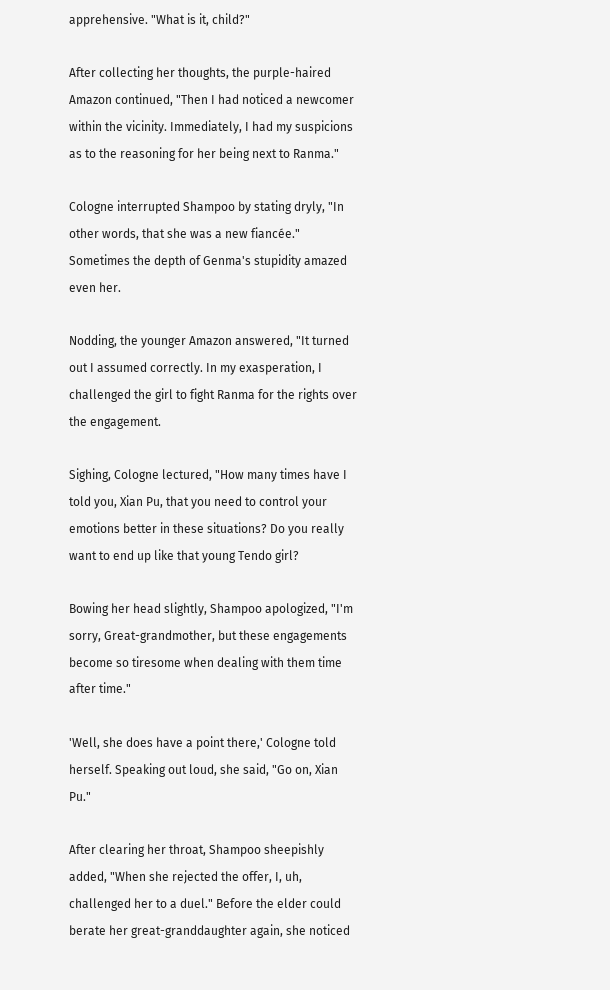apprehensive. "What is it, child?"

After collecting her thoughts, the purple-haired Amazon continued, "Then I had noticed a newcomer within the vicinity. Immediately, I had my suspicions as to the reasoning for her being next to Ranma."

Cologne interrupted Shampoo by stating dryly, "In other words, that she was a new fiancée." Sometimes the depth of Genma's stupidity amazed even her.

Nodding, the younger Amazon answered, "It turned out I assumed correctly. In my exasperation, I challenged the girl to fight Ranma for the rights over the engagement.

Sighing, Cologne lectured, "How many times have I told you, Xian Pu, that you need to control your emotions better in these situations? Do you really want to end up like that young Tendo girl?

Bowing her head slightly, Shampoo apologized, "I'm sorry, Great-grandmother, but these engagements become so tiresome when dealing with them time after time."

'Well, she does have a point there,' Cologne told herself. Speaking out loud, she said, "Go on, Xian Pu."

After clearing her throat, Shampoo sheepishly added, "When she rejected the offer, I, uh, challenged her to a duel." Before the elder could berate her great-granddaughter again, she noticed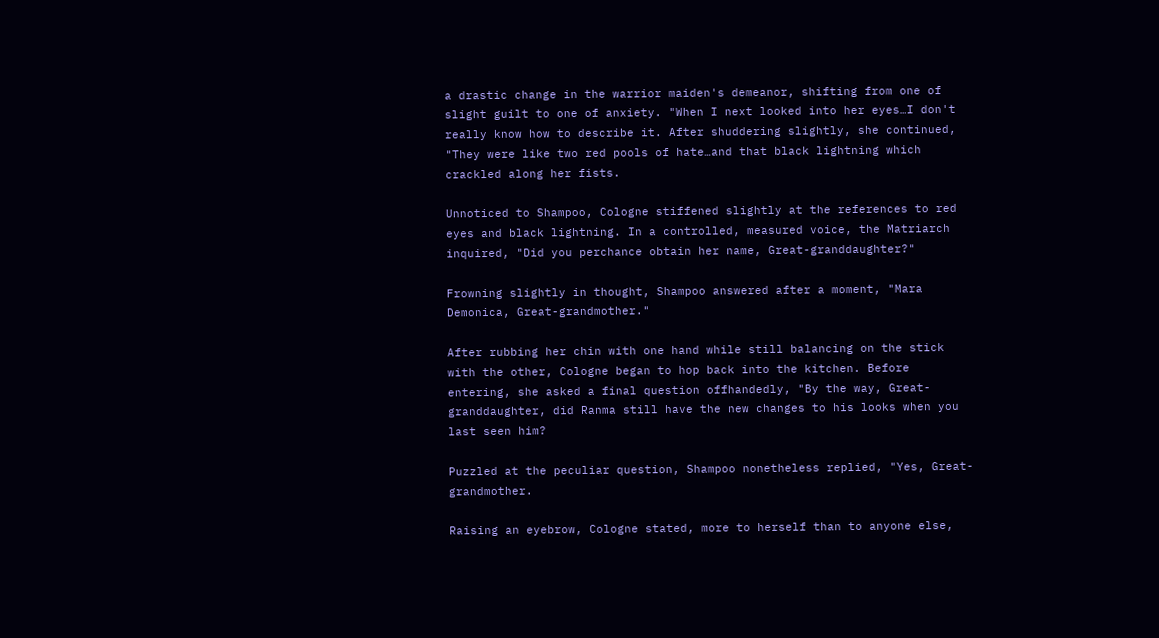a drastic change in the warrior maiden's demeanor, shifting from one of slight guilt to one of anxiety. "When I next looked into her eyes…I don't really know how to describe it. After shuddering slightly, she continued, "They were like two red pools of hate…and that black lightning which crackled along her fists.

Unnoticed to Shampoo, Cologne stiffened slightly at the references to red eyes and black lightning. In a controlled, measured voice, the Matriarch inquired, "Did you perchance obtain her name, Great-granddaughter?"

Frowning slightly in thought, Shampoo answered after a moment, "Mara Demonica, Great-grandmother."

After rubbing her chin with one hand while still balancing on the stick with the other, Cologne began to hop back into the kitchen. Before entering, she asked a final question offhandedly, "By the way, Great-granddaughter, did Ranma still have the new changes to his looks when you last seen him?

Puzzled at the peculiar question, Shampoo nonetheless replied, "Yes, Great-grandmother.

Raising an eyebrow, Cologne stated, more to herself than to anyone else,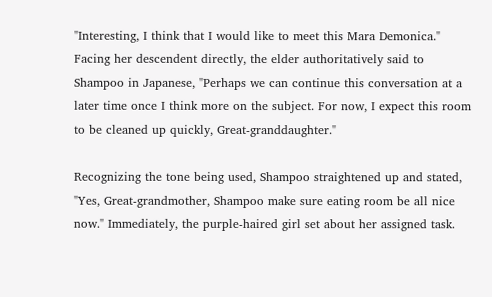"Interesting, I think that I would like to meet this Mara Demonica." Facing her descendent directly, the elder authoritatively said to Shampoo in Japanese, "Perhaps we can continue this conversation at a later time once I think more on the subject. For now, I expect this room to be cleaned up quickly, Great-granddaughter."

Recognizing the tone being used, Shampoo straightened up and stated, "Yes, Great-grandmother, Shampoo make sure eating room be all nice now." Immediately, the purple-haired girl set about her assigned task.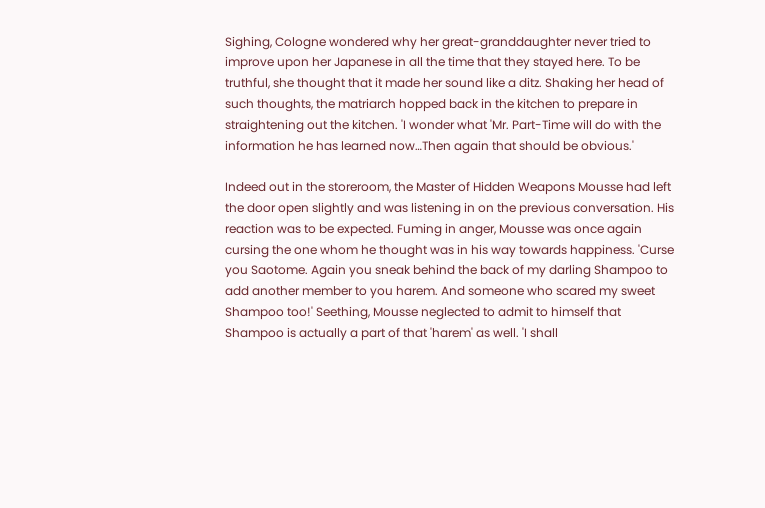Sighing, Cologne wondered why her great-granddaughter never tried to improve upon her Japanese in all the time that they stayed here. To be truthful, she thought that it made her sound like a ditz. Shaking her head of such thoughts, the matriarch hopped back in the kitchen to prepare in straightening out the kitchen. 'I wonder what 'Mr. Part-Time will do with the information he has learned now…Then again that should be obvious.'

Indeed out in the storeroom, the Master of Hidden Weapons Mousse had left the door open slightly and was listening in on the previous conversation. His reaction was to be expected. Fuming in anger, Mousse was once again cursing the one whom he thought was in his way towards happiness. 'Curse you Saotome. Again you sneak behind the back of my darling Shampoo to add another member to you harem. And someone who scared my sweet Shampoo too!' Seething, Mousse neglected to admit to himself that Shampoo is actually a part of that 'harem' as well. 'I shall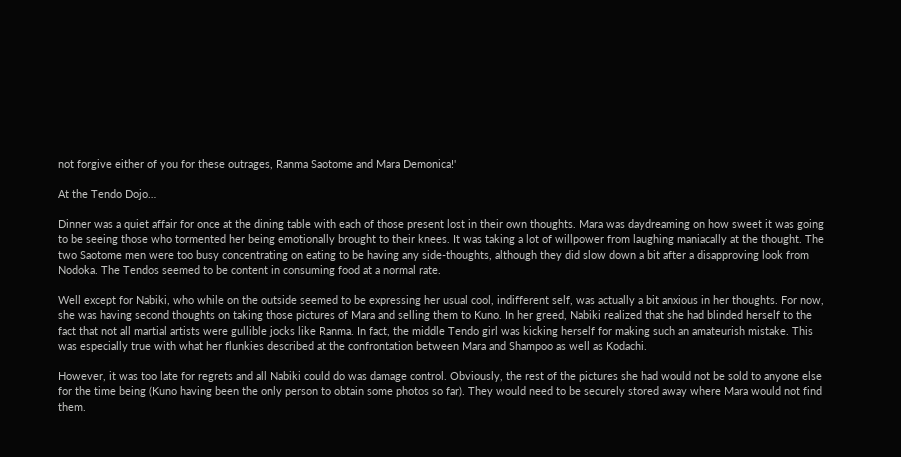not forgive either of you for these outrages, Ranma Saotome and Mara Demonica!'

At the Tendo Dojo…

Dinner was a quiet affair for once at the dining table with each of those present lost in their own thoughts. Mara was daydreaming on how sweet it was going to be seeing those who tormented her being emotionally brought to their knees. It was taking a lot of willpower from laughing maniacally at the thought. The two Saotome men were too busy concentrating on eating to be having any side-thoughts, although they did slow down a bit after a disapproving look from Nodoka. The Tendos seemed to be content in consuming food at a normal rate.

Well except for Nabiki, who while on the outside seemed to be expressing her usual cool, indifferent self, was actually a bit anxious in her thoughts. For now, she was having second thoughts on taking those pictures of Mara and selling them to Kuno. In her greed, Nabiki realized that she had blinded herself to the fact that not all martial artists were gullible jocks like Ranma. In fact, the middle Tendo girl was kicking herself for making such an amateurish mistake. This was especially true with what her flunkies described at the confrontation between Mara and Shampoo as well as Kodachi.

However, it was too late for regrets and all Nabiki could do was damage control. Obviously, the rest of the pictures she had would not be sold to anyone else for the time being (Kuno having been the only person to obtain some photos so far). They would need to be securely stored away where Mara would not find them.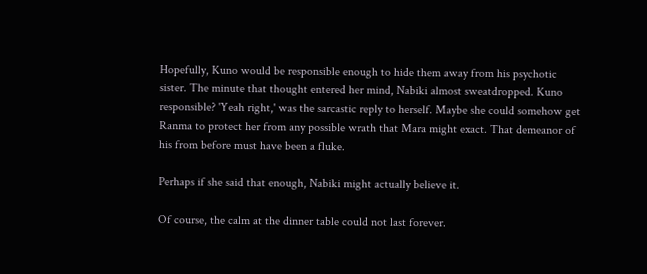Hopefully, Kuno would be responsible enough to hide them away from his psychotic sister. The minute that thought entered her mind, Nabiki almost sweatdropped. Kuno responsible? 'Yeah right,' was the sarcastic reply to herself. Maybe she could somehow get Ranma to protect her from any possible wrath that Mara might exact. That demeanor of his from before must have been a fluke.

Perhaps if she said that enough, Nabiki might actually believe it.

Of course, the calm at the dinner table could not last forever.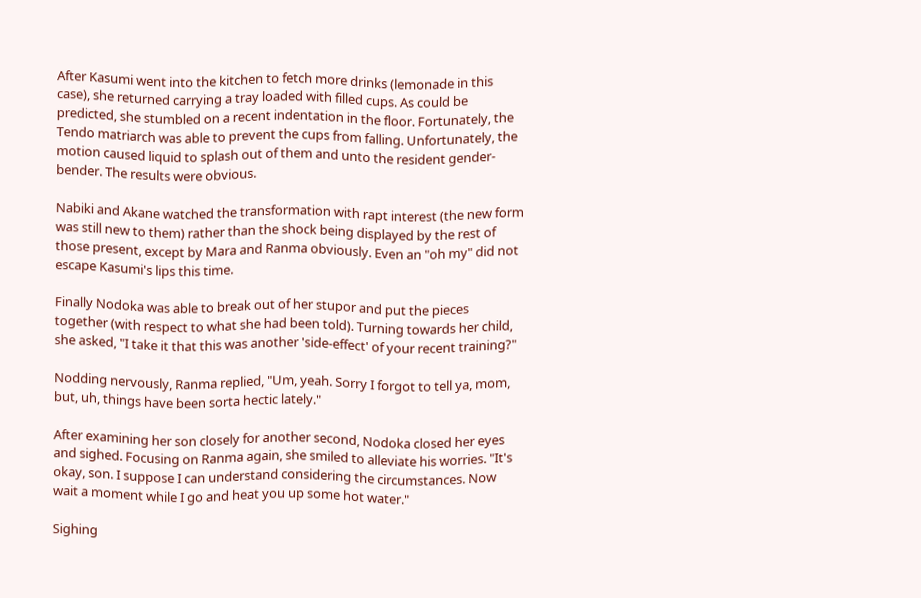After Kasumi went into the kitchen to fetch more drinks (lemonade in this case), she returned carrying a tray loaded with filled cups. As could be predicted, she stumbled on a recent indentation in the floor. Fortunately, the Tendo matriarch was able to prevent the cups from falling. Unfortunately, the motion caused liquid to splash out of them and unto the resident gender-bender. The results were obvious.

Nabiki and Akane watched the transformation with rapt interest (the new form was still new to them) rather than the shock being displayed by the rest of those present, except by Mara and Ranma obviously. Even an "oh my" did not escape Kasumi's lips this time.

Finally Nodoka was able to break out of her stupor and put the pieces together (with respect to what she had been told). Turning towards her child, she asked, "I take it that this was another 'side-effect' of your recent training?"

Nodding nervously, Ranma replied, "Um, yeah. Sorry I forgot to tell ya, mom, but, uh, things have been sorta hectic lately."

After examining her son closely for another second, Nodoka closed her eyes and sighed. Focusing on Ranma again, she smiled to alleviate his worries. "It's okay, son. I suppose I can understand considering the circumstances. Now wait a moment while I go and heat you up some hot water."

Sighing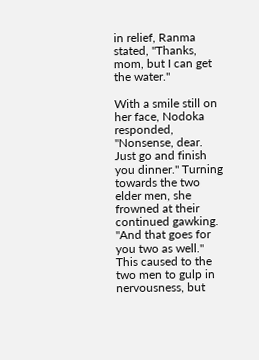in relief, Ranma stated, "Thanks, mom, but I can get the water."

With a smile still on her face, Nodoka responded, "Nonsense, dear. Just go and finish you dinner." Turning towards the two elder men, she frowned at their continued gawking. "And that goes for you two as well." This caused to the two men to gulp in nervousness, but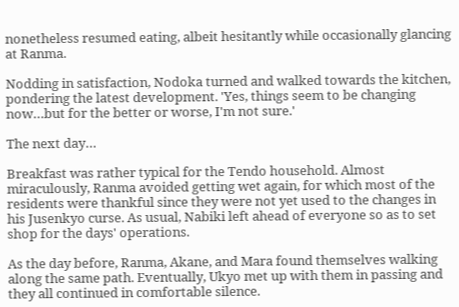nonetheless resumed eating, albeit hesitantly while occasionally glancing at Ranma.

Nodding in satisfaction, Nodoka turned and walked towards the kitchen, pondering the latest development. 'Yes, things seem to be changing now…but for the better or worse, I'm not sure.'

The next day…

Breakfast was rather typical for the Tendo household. Almost miraculously, Ranma avoided getting wet again, for which most of the residents were thankful since they were not yet used to the changes in his Jusenkyo curse. As usual, Nabiki left ahead of everyone so as to set shop for the days' operations.

As the day before, Ranma, Akane, and Mara found themselves walking along the same path. Eventually, Ukyo met up with them in passing and they all continued in comfortable silence.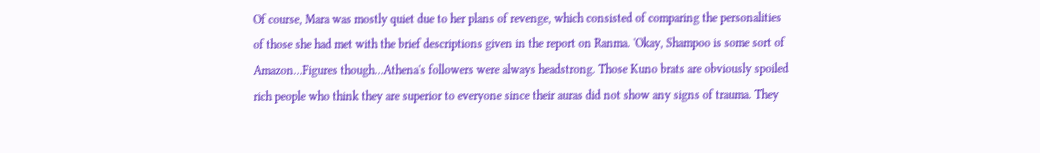Of course, Mara was mostly quiet due to her plans of revenge, which consisted of comparing the personalities of those she had met with the brief descriptions given in the report on Ranma. 'Okay, Shampoo is some sort of Amazon…Figures though…Athena's followers were always headstrong. Those Kuno brats are obviously spoiled rich people who think they are superior to everyone since their auras did not show any signs of trauma. They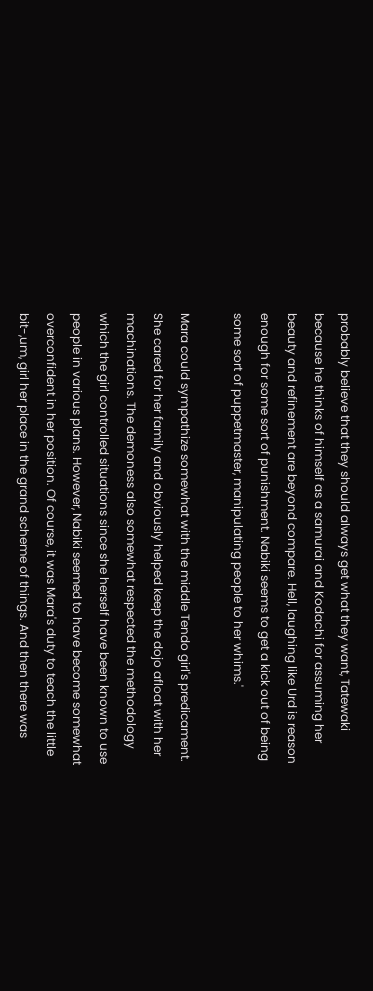probably believe that they should always get what they want, Tatewaki because he thinks of himself as a samurai and Kodachi for assuming her beauty and refinement are beyond compare. Hell, laughing like Urd is reason enough for some sort of punishment. Nabiki seems to get a kick out of being some sort of puppetmaster, manipulating people to her whims.'

Mara could sympathize somewhat with the middle Tendo girl's predicament. She cared for her family and obviously helped keep the dojo afloat with her machinations. The demoness also somewhat respected the methodology which the girl controlled situations since she herself have been known to use people in various plans. However, Nabiki seemed to have become somewhat overconfident in her position. Of course, it was Mara's duty to teach the little bit-,um, girl her place in the grand scheme of things. And then there was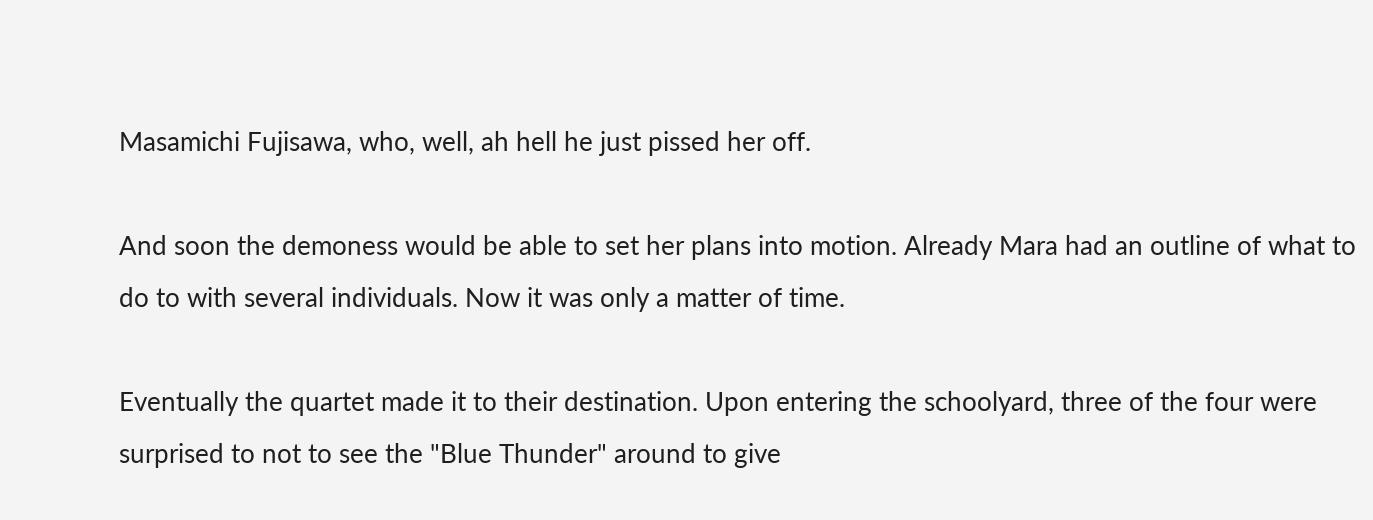Masamichi Fujisawa, who, well, ah hell he just pissed her off.

And soon the demoness would be able to set her plans into motion. Already Mara had an outline of what to do to with several individuals. Now it was only a matter of time.

Eventually the quartet made it to their destination. Upon entering the schoolyard, three of the four were surprised to not to see the "Blue Thunder" around to give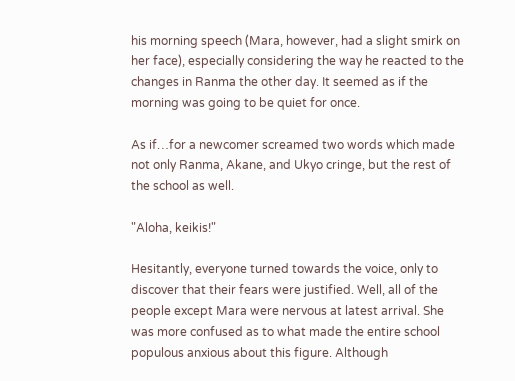his morning speech (Mara, however, had a slight smirk on her face), especially considering the way he reacted to the changes in Ranma the other day. It seemed as if the morning was going to be quiet for once.

As if…for a newcomer screamed two words which made not only Ranma, Akane, and Ukyo cringe, but the rest of the school as well.

"Aloha, keikis!"

Hesitantly, everyone turned towards the voice, only to discover that their fears were justified. Well, all of the people except Mara were nervous at latest arrival. She was more confused as to what made the entire school populous anxious about this figure. Although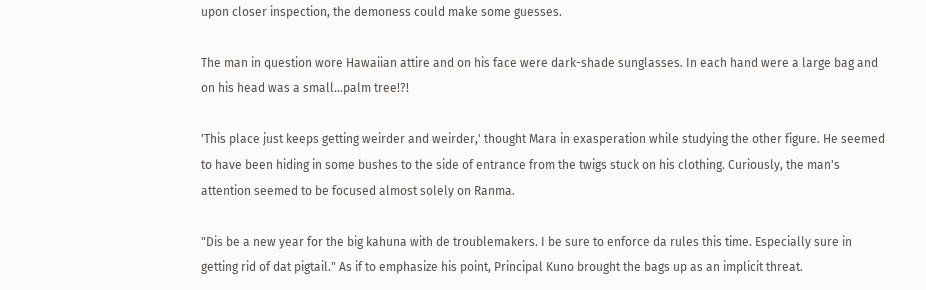upon closer inspection, the demoness could make some guesses.

The man in question wore Hawaiian attire and on his face were dark-shade sunglasses. In each hand were a large bag and on his head was a small…palm tree!?!

'This place just keeps getting weirder and weirder,' thought Mara in exasperation while studying the other figure. He seemed to have been hiding in some bushes to the side of entrance from the twigs stuck on his clothing. Curiously, the man's attention seemed to be focused almost solely on Ranma.

"Dis be a new year for the big kahuna with de troublemakers. I be sure to enforce da rules this time. Especially sure in getting rid of dat pigtail." As if to emphasize his point, Principal Kuno brought the bags up as an implicit threat.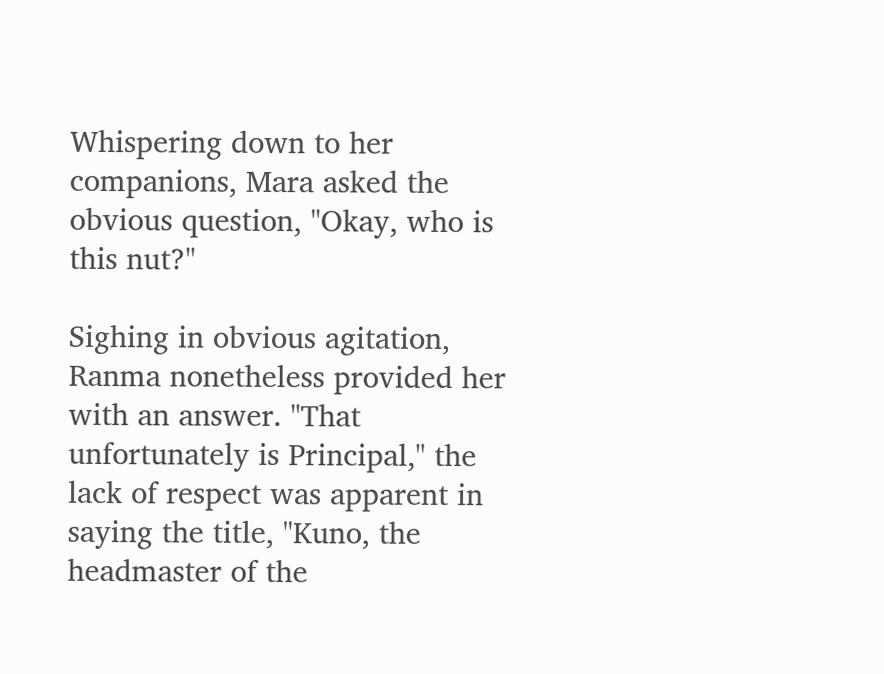Whispering down to her companions, Mara asked the obvious question, "Okay, who is this nut?"

Sighing in obvious agitation, Ranma nonetheless provided her with an answer. "That unfortunately is Principal," the lack of respect was apparent in saying the title, "Kuno, the headmaster of the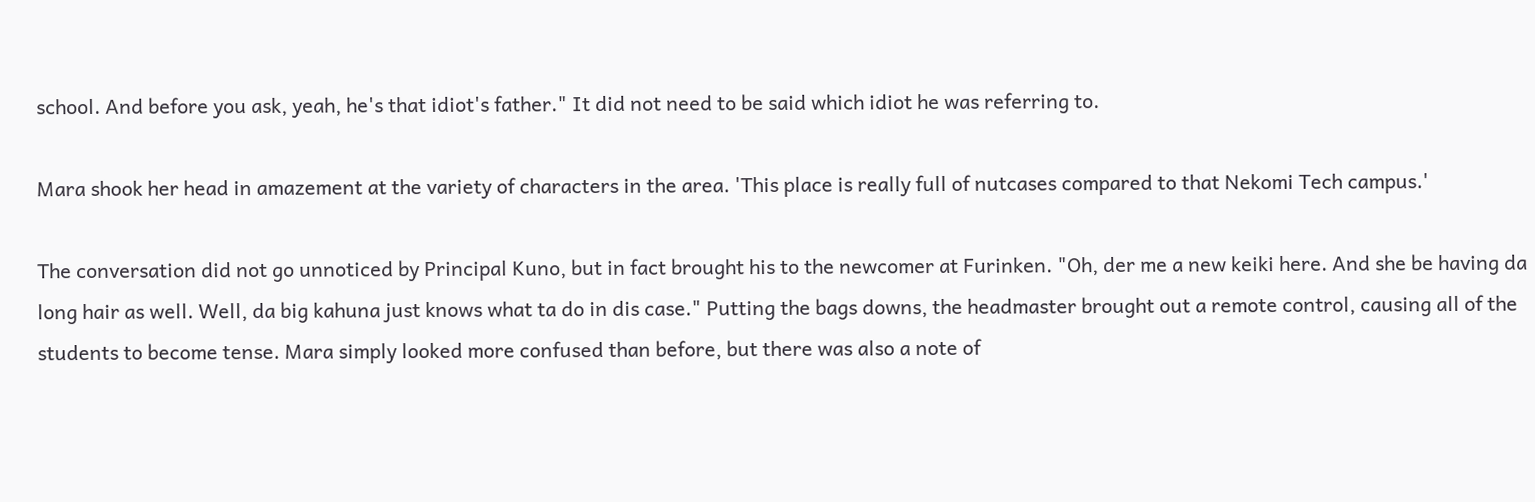school. And before you ask, yeah, he's that idiot's father." It did not need to be said which idiot he was referring to.

Mara shook her head in amazement at the variety of characters in the area. 'This place is really full of nutcases compared to that Nekomi Tech campus.'

The conversation did not go unnoticed by Principal Kuno, but in fact brought his to the newcomer at Furinken. "Oh, der me a new keiki here. And she be having da long hair as well. Well, da big kahuna just knows what ta do in dis case." Putting the bags downs, the headmaster brought out a remote control, causing all of the students to become tense. Mara simply looked more confused than before, but there was also a note of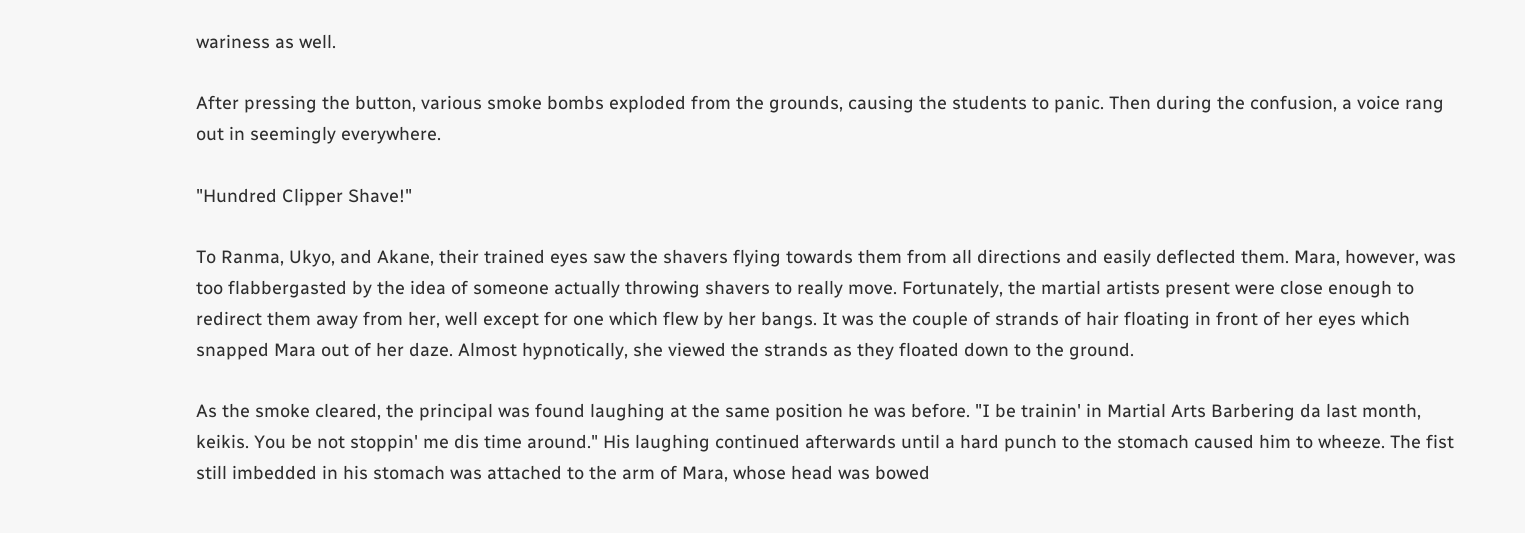wariness as well.

After pressing the button, various smoke bombs exploded from the grounds, causing the students to panic. Then during the confusion, a voice rang out in seemingly everywhere.

"Hundred Clipper Shave!"

To Ranma, Ukyo, and Akane, their trained eyes saw the shavers flying towards them from all directions and easily deflected them. Mara, however, was too flabbergasted by the idea of someone actually throwing shavers to really move. Fortunately, the martial artists present were close enough to redirect them away from her, well except for one which flew by her bangs. It was the couple of strands of hair floating in front of her eyes which snapped Mara out of her daze. Almost hypnotically, she viewed the strands as they floated down to the ground.

As the smoke cleared, the principal was found laughing at the same position he was before. "I be trainin' in Martial Arts Barbering da last month, keikis. You be not stoppin' me dis time around." His laughing continued afterwards until a hard punch to the stomach caused him to wheeze. The fist still imbedded in his stomach was attached to the arm of Mara, whose head was bowed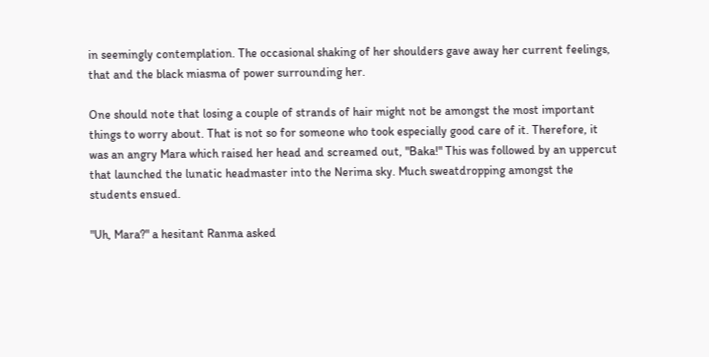in seemingly contemplation. The occasional shaking of her shoulders gave away her current feelings, that and the black miasma of power surrounding her.

One should note that losing a couple of strands of hair might not be amongst the most important things to worry about. That is not so for someone who took especially good care of it. Therefore, it was an angry Mara which raised her head and screamed out, "Baka!" This was followed by an uppercut that launched the lunatic headmaster into the Nerima sky. Much sweatdropping amongst the students ensued.

"Uh, Mara?" a hesitant Ranma asked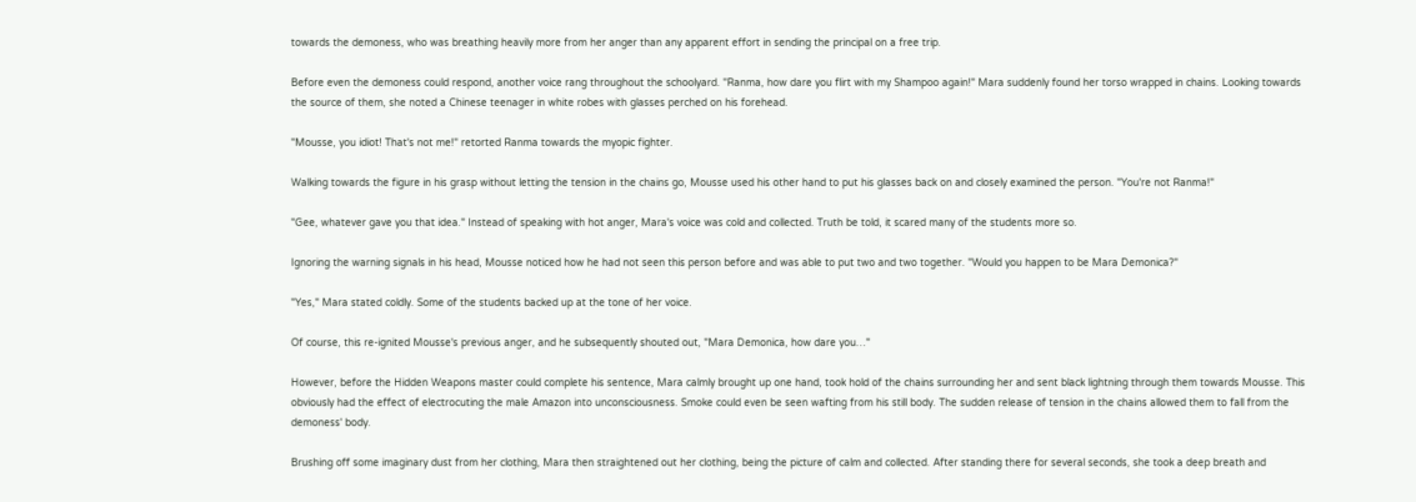towards the demoness, who was breathing heavily more from her anger than any apparent effort in sending the principal on a free trip.

Before even the demoness could respond, another voice rang throughout the schoolyard. "Ranma, how dare you flirt with my Shampoo again!" Mara suddenly found her torso wrapped in chains. Looking towards the source of them, she noted a Chinese teenager in white robes with glasses perched on his forehead.

"Mousse, you idiot! That's not me!" retorted Ranma towards the myopic fighter.

Walking towards the figure in his grasp without letting the tension in the chains go, Mousse used his other hand to put his glasses back on and closely examined the person. "You're not Ranma!"

"Gee, whatever gave you that idea." Instead of speaking with hot anger, Mara's voice was cold and collected. Truth be told, it scared many of the students more so.

Ignoring the warning signals in his head, Mousse noticed how he had not seen this person before and was able to put two and two together. "Would you happen to be Mara Demonica?"

"Yes," Mara stated coldly. Some of the students backed up at the tone of her voice.

Of course, this re-ignited Mousse's previous anger, and he subsequently shouted out, "Mara Demonica, how dare you…"

However, before the Hidden Weapons master could complete his sentence, Mara calmly brought up one hand, took hold of the chains surrounding her and sent black lightning through them towards Mousse. This obviously had the effect of electrocuting the male Amazon into unconsciousness. Smoke could even be seen wafting from his still body. The sudden release of tension in the chains allowed them to fall from the demoness' body.

Brushing off some imaginary dust from her clothing, Mara then straightened out her clothing, being the picture of calm and collected. After standing there for several seconds, she took a deep breath and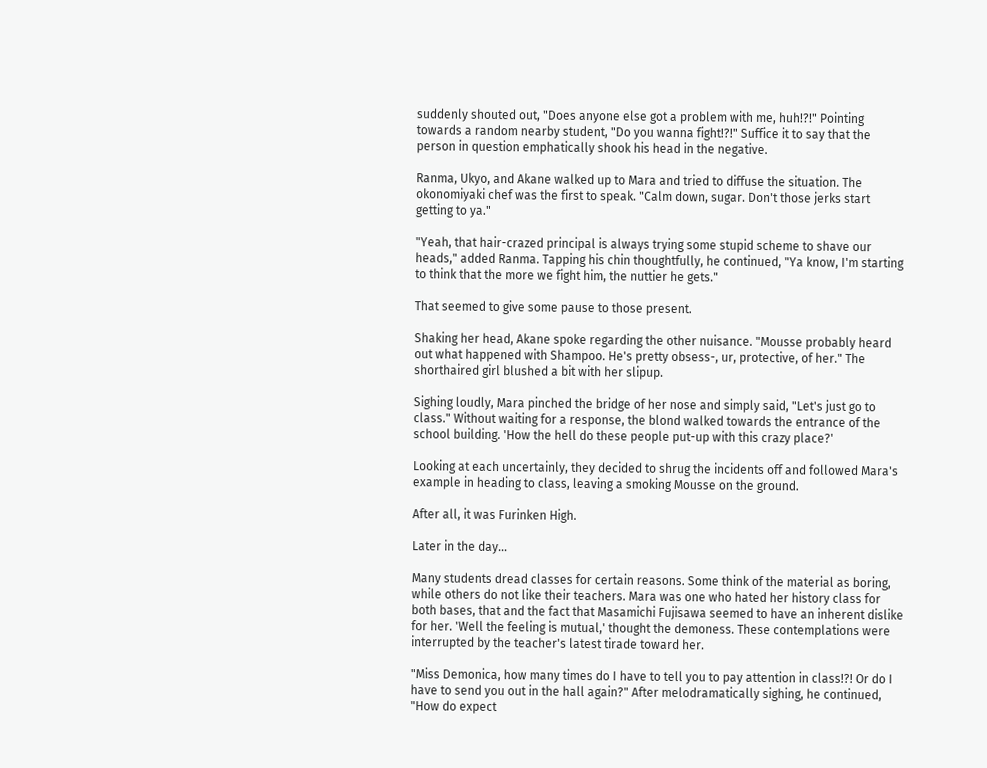suddenly shouted out, "Does anyone else got a problem with me, huh!?!" Pointing towards a random nearby student, "Do you wanna fight!?!" Suffice it to say that the person in question emphatically shook his head in the negative.

Ranma, Ukyo, and Akane walked up to Mara and tried to diffuse the situation. The okonomiyaki chef was the first to speak. "Calm down, sugar. Don't those jerks start getting to ya."

"Yeah, that hair-crazed principal is always trying some stupid scheme to shave our heads," added Ranma. Tapping his chin thoughtfully, he continued, "Ya know, I'm starting to think that the more we fight him, the nuttier he gets."

That seemed to give some pause to those present.

Shaking her head, Akane spoke regarding the other nuisance. "Mousse probably heard out what happened with Shampoo. He's pretty obsess-, ur, protective, of her." The shorthaired girl blushed a bit with her slipup.

Sighing loudly, Mara pinched the bridge of her nose and simply said, "Let's just go to class." Without waiting for a response, the blond walked towards the entrance of the school building. 'How the hell do these people put-up with this crazy place?'

Looking at each uncertainly, they decided to shrug the incidents off and followed Mara's example in heading to class, leaving a smoking Mousse on the ground.

After all, it was Furinken High.

Later in the day…

Many students dread classes for certain reasons. Some think of the material as boring, while others do not like their teachers. Mara was one who hated her history class for both bases, that and the fact that Masamichi Fujisawa seemed to have an inherent dislike for her. 'Well the feeling is mutual,' thought the demoness. These contemplations were interrupted by the teacher's latest tirade toward her.

"Miss Demonica, how many times do I have to tell you to pay attention in class!?! Or do I have to send you out in the hall again?" After melodramatically sighing, he continued, "How do expect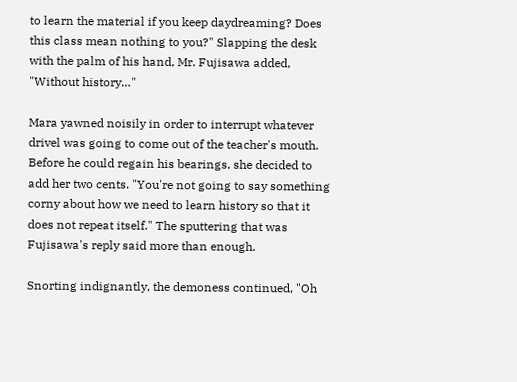to learn the material if you keep daydreaming? Does this class mean nothing to you?" Slapping the desk with the palm of his hand, Mr. Fujisawa added, "Without history…"

Mara yawned noisily in order to interrupt whatever drivel was going to come out of the teacher's mouth. Before he could regain his bearings, she decided to add her two cents. "You're not going to say something corny about how we need to learn history so that it does not repeat itself." The sputtering that was Fujisawa's reply said more than enough.

Snorting indignantly, the demoness continued, "Oh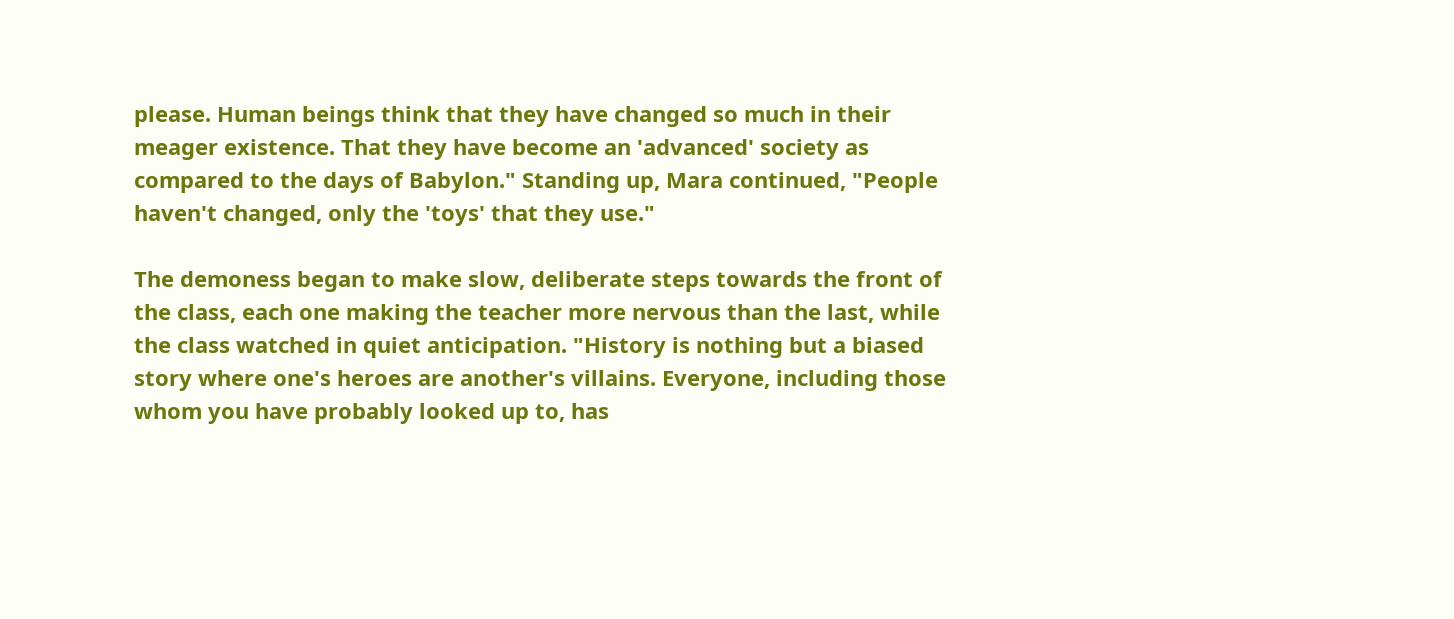please. Human beings think that they have changed so much in their meager existence. That they have become an 'advanced' society as compared to the days of Babylon." Standing up, Mara continued, "People haven't changed, only the 'toys' that they use."

The demoness began to make slow, deliberate steps towards the front of the class, each one making the teacher more nervous than the last, while the class watched in quiet anticipation. "History is nothing but a biased story where one's heroes are another's villains. Everyone, including those whom you have probably looked up to, has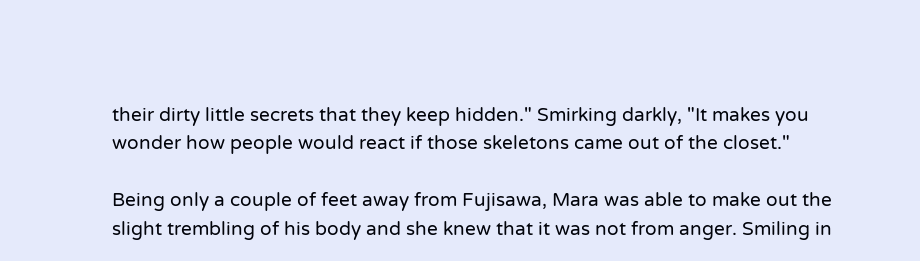their dirty little secrets that they keep hidden." Smirking darkly, "It makes you wonder how people would react if those skeletons came out of the closet."

Being only a couple of feet away from Fujisawa, Mara was able to make out the slight trembling of his body and she knew that it was not from anger. Smiling in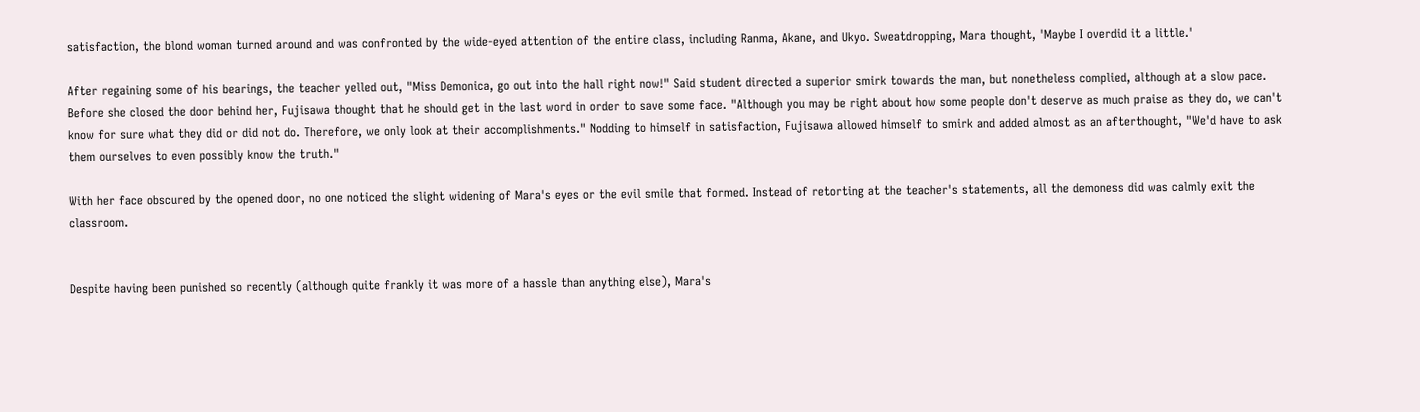satisfaction, the blond woman turned around and was confronted by the wide-eyed attention of the entire class, including Ranma, Akane, and Ukyo. Sweatdropping, Mara thought, 'Maybe I overdid it a little.'

After regaining some of his bearings, the teacher yelled out, "Miss Demonica, go out into the hall right now!" Said student directed a superior smirk towards the man, but nonetheless complied, although at a slow pace. Before she closed the door behind her, Fujisawa thought that he should get in the last word in order to save some face. "Although you may be right about how some people don't deserve as much praise as they do, we can't know for sure what they did or did not do. Therefore, we only look at their accomplishments." Nodding to himself in satisfaction, Fujisawa allowed himself to smirk and added almost as an afterthought, "We'd have to ask them ourselves to even possibly know the truth."

With her face obscured by the opened door, no one noticed the slight widening of Mara's eyes or the evil smile that formed. Instead of retorting at the teacher's statements, all the demoness did was calmly exit the classroom.


Despite having been punished so recently (although quite frankly it was more of a hassle than anything else), Mara's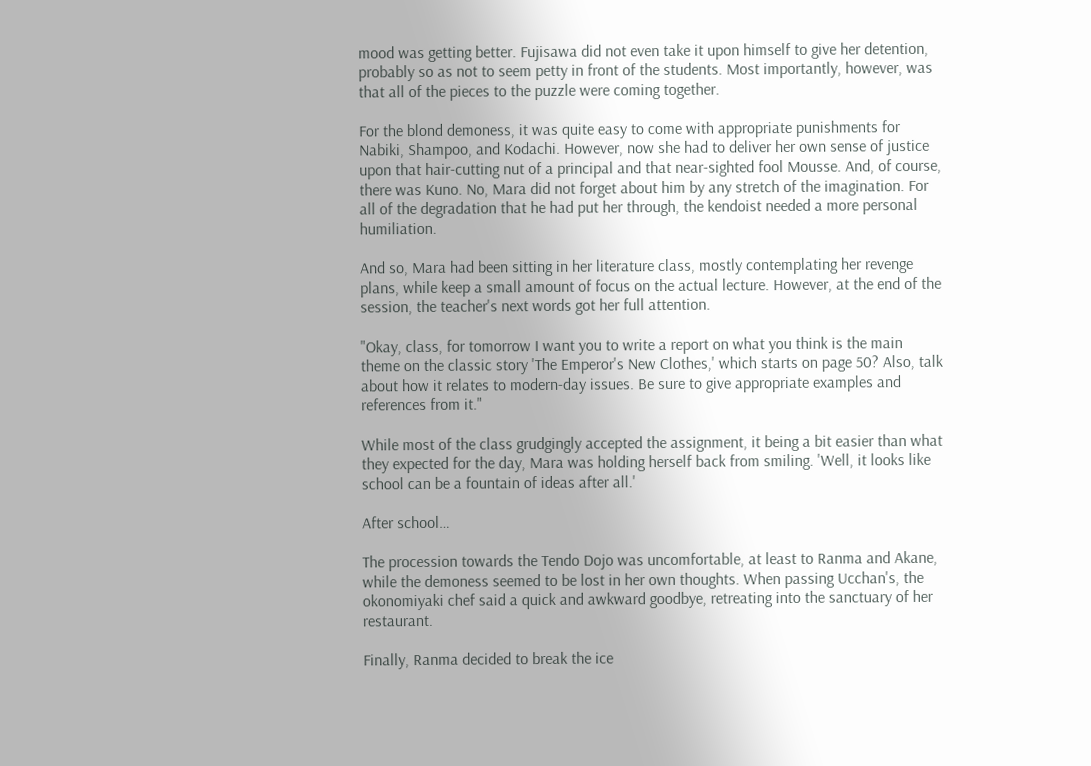mood was getting better. Fujisawa did not even take it upon himself to give her detention, probably so as not to seem petty in front of the students. Most importantly, however, was that all of the pieces to the puzzle were coming together.

For the blond demoness, it was quite easy to come with appropriate punishments for Nabiki, Shampoo, and Kodachi. However, now she had to deliver her own sense of justice upon that hair-cutting nut of a principal and that near-sighted fool Mousse. And, of course, there was Kuno. No, Mara did not forget about him by any stretch of the imagination. For all of the degradation that he had put her through, the kendoist needed a more personal humiliation.

And so, Mara had been sitting in her literature class, mostly contemplating her revenge plans, while keep a small amount of focus on the actual lecture. However, at the end of the session, the teacher's next words got her full attention.

"Okay, class, for tomorrow I want you to write a report on what you think is the main theme on the classic story 'The Emperor's New Clothes,' which starts on page 50? Also, talk about how it relates to modern-day issues. Be sure to give appropriate examples and references from it."

While most of the class grudgingly accepted the assignment, it being a bit easier than what they expected for the day, Mara was holding herself back from smiling. 'Well, it looks like school can be a fountain of ideas after all.'

After school…

The procession towards the Tendo Dojo was uncomfortable, at least to Ranma and Akane, while the demoness seemed to be lost in her own thoughts. When passing Ucchan's, the okonomiyaki chef said a quick and awkward goodbye, retreating into the sanctuary of her restaurant.

Finally, Ranma decided to break the ice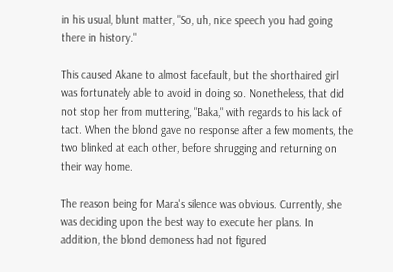in his usual, blunt matter, "So, uh, nice speech you had going there in history."

This caused Akane to almost facefault, but the shorthaired girl was fortunately able to avoid in doing so. Nonetheless, that did not stop her from muttering, "Baka," with regards to his lack of tact. When the blond gave no response after a few moments, the two blinked at each other, before shrugging and returning on their way home.

The reason being for Mara's silence was obvious. Currently, she was deciding upon the best way to execute her plans. In addition, the blond demoness had not figured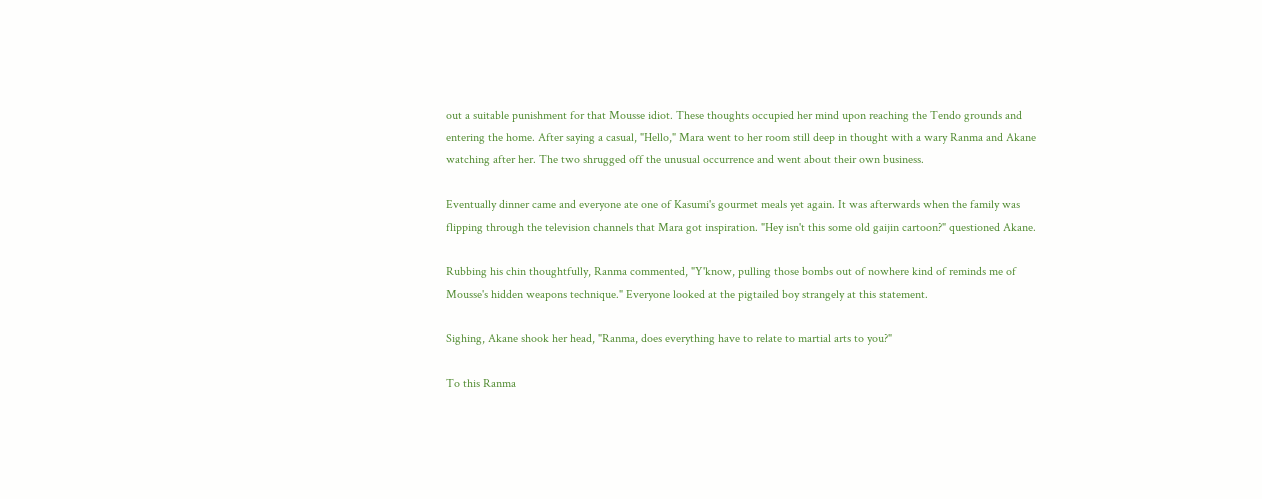out a suitable punishment for that Mousse idiot. These thoughts occupied her mind upon reaching the Tendo grounds and entering the home. After saying a casual, "Hello," Mara went to her room still deep in thought with a wary Ranma and Akane watching after her. The two shrugged off the unusual occurrence and went about their own business.

Eventually dinner came and everyone ate one of Kasumi's gourmet meals yet again. It was afterwards when the family was flipping through the television channels that Mara got inspiration. "Hey isn't this some old gaijin cartoon?" questioned Akane.

Rubbing his chin thoughtfully, Ranma commented, "Y'know, pulling those bombs out of nowhere kind of reminds me of Mousse's hidden weapons technique." Everyone looked at the pigtailed boy strangely at this statement.

Sighing, Akane shook her head, "Ranma, does everything have to relate to martial arts to you?"

To this Ranma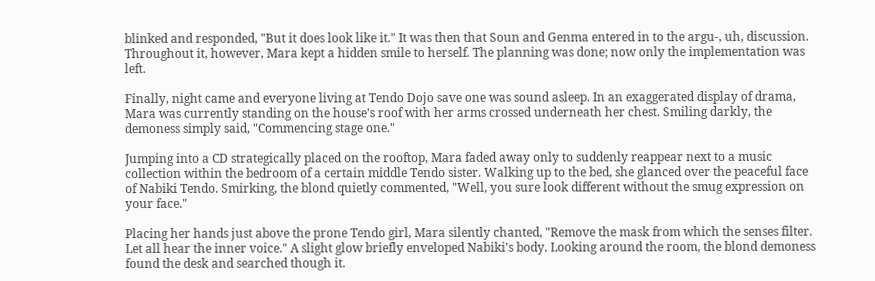blinked and responded, "But it does look like it." It was then that Soun and Genma entered in to the argu-, uh, discussion. Throughout it, however, Mara kept a hidden smile to herself. The planning was done; now only the implementation was left.

Finally, night came and everyone living at Tendo Dojo save one was sound asleep. In an exaggerated display of drama, Mara was currently standing on the house's roof with her arms crossed underneath her chest. Smiling darkly, the demoness simply said, "Commencing stage one."

Jumping into a CD strategically placed on the rooftop, Mara faded away only to suddenly reappear next to a music collection within the bedroom of a certain middle Tendo sister. Walking up to the bed, she glanced over the peaceful face of Nabiki Tendo. Smirking, the blond quietly commented, "Well, you sure look different without the smug expression on your face."

Placing her hands just above the prone Tendo girl, Mara silently chanted, "Remove the mask from which the senses filter. Let all hear the inner voice." A slight glow briefly enveloped Nabiki's body. Looking around the room, the blond demoness found the desk and searched though it.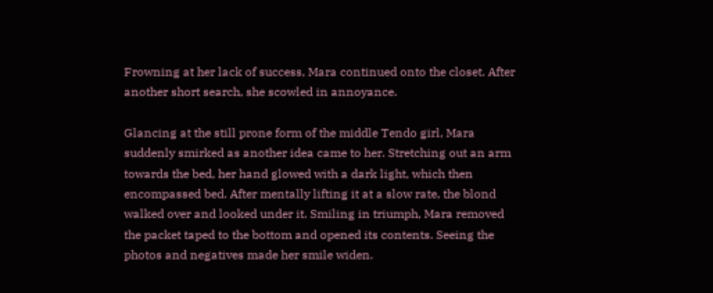Frowning at her lack of success, Mara continued onto the closet. After another short search, she scowled in annoyance.

Glancing at the still prone form of the middle Tendo girl, Mara suddenly smirked as another idea came to her. Stretching out an arm towards the bed, her hand glowed with a dark light, which then encompassed bed. After mentally lifting it at a slow rate, the blond walked over and looked under it. Smiling in triumph, Mara removed the packet taped to the bottom and opened its contents. Seeing the photos and negatives made her smile widen.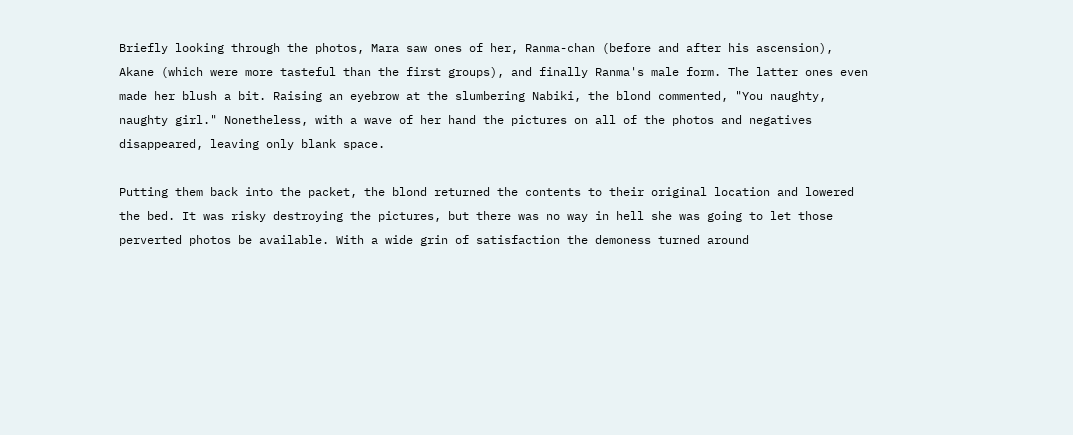Briefly looking through the photos, Mara saw ones of her, Ranma-chan (before and after his ascension), Akane (which were more tasteful than the first groups), and finally Ranma's male form. The latter ones even made her blush a bit. Raising an eyebrow at the slumbering Nabiki, the blond commented, "You naughty, naughty girl." Nonetheless, with a wave of her hand the pictures on all of the photos and negatives disappeared, leaving only blank space.

Putting them back into the packet, the blond returned the contents to their original location and lowered the bed. It was risky destroying the pictures, but there was no way in hell she was going to let those perverted photos be available. With a wide grin of satisfaction the demoness turned around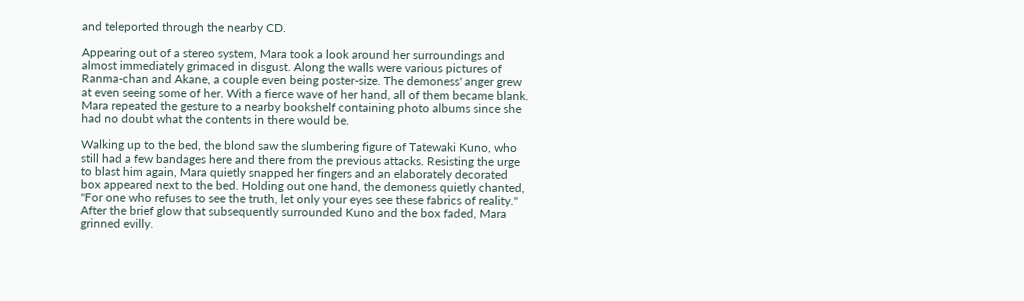and teleported through the nearby CD.

Appearing out of a stereo system, Mara took a look around her surroundings and almost immediately grimaced in disgust. Along the walls were various pictures of Ranma-chan and Akane, a couple even being poster-size. The demoness' anger grew at even seeing some of her. With a fierce wave of her hand, all of them became blank. Mara repeated the gesture to a nearby bookshelf containing photo albums since she had no doubt what the contents in there would be.

Walking up to the bed, the blond saw the slumbering figure of Tatewaki Kuno, who still had a few bandages here and there from the previous attacks. Resisting the urge to blast him again, Mara quietly snapped her fingers and an elaborately decorated box appeared next to the bed. Holding out one hand, the demoness quietly chanted, "For one who refuses to see the truth, let only your eyes see these fabrics of reality." After the brief glow that subsequently surrounded Kuno and the box faded, Mara grinned evilly.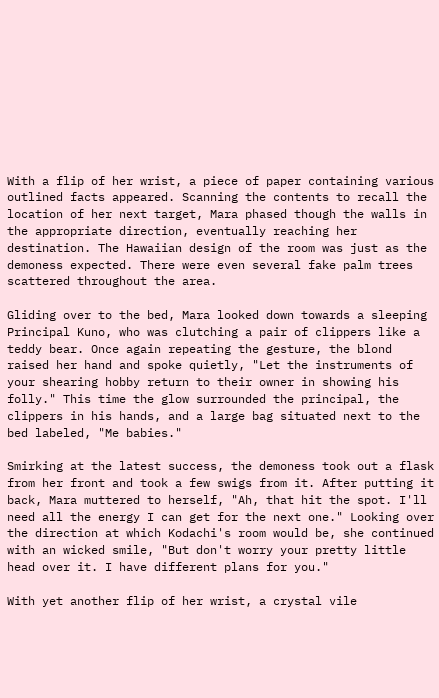With a flip of her wrist, a piece of paper containing various outlined facts appeared. Scanning the contents to recall the location of her next target, Mara phased though the walls in the appropriate direction, eventually reaching her destination. The Hawaiian design of the room was just as the demoness expected. There were even several fake palm trees scattered throughout the area.

Gliding over to the bed, Mara looked down towards a sleeping Principal Kuno, who was clutching a pair of clippers like a teddy bear. Once again repeating the gesture, the blond raised her hand and spoke quietly, "Let the instruments of your shearing hobby return to their owner in showing his folly." This time the glow surrounded the principal, the clippers in his hands, and a large bag situated next to the bed labeled, "Me babies."

Smirking at the latest success, the demoness took out a flask from her front and took a few swigs from it. After putting it back, Mara muttered to herself, "Ah, that hit the spot. I'll need all the energy I can get for the next one." Looking over the direction at which Kodachi's room would be, she continued with an wicked smile, "But don't worry your pretty little head over it. I have different plans for you."

With yet another flip of her wrist, a crystal vile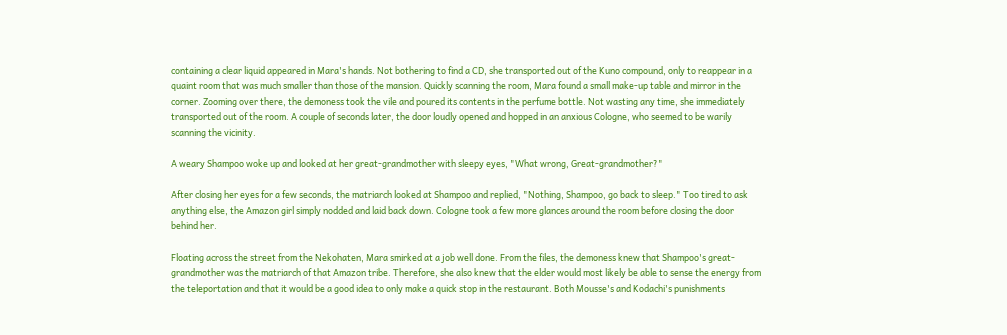containing a clear liquid appeared in Mara's hands. Not bothering to find a CD, she transported out of the Kuno compound, only to reappear in a quaint room that was much smaller than those of the mansion. Quickly scanning the room, Mara found a small make-up table and mirror in the corner. Zooming over there, the demoness took the vile and poured its contents in the perfume bottle. Not wasting any time, she immediately transported out of the room. A couple of seconds later, the door loudly opened and hopped in an anxious Cologne, who seemed to be warily scanning the vicinity.

A weary Shampoo woke up and looked at her great-grandmother with sleepy eyes, "What wrong, Great-grandmother?"

After closing her eyes for a few seconds, the matriarch looked at Shampoo and replied, "Nothing, Shampoo, go back to sleep." Too tired to ask anything else, the Amazon girl simply nodded and laid back down. Cologne took a few more glances around the room before closing the door behind her.

Floating across the street from the Nekohaten, Mara smirked at a job well done. From the files, the demoness knew that Shampoo's great-grandmother was the matriarch of that Amazon tribe. Therefore, she also knew that the elder would most likely be able to sense the energy from the teleportation and that it would be a good idea to only make a quick stop in the restaurant. Both Mousse's and Kodachi's punishments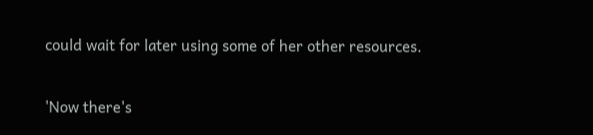could wait for later using some of her other resources.

'Now there's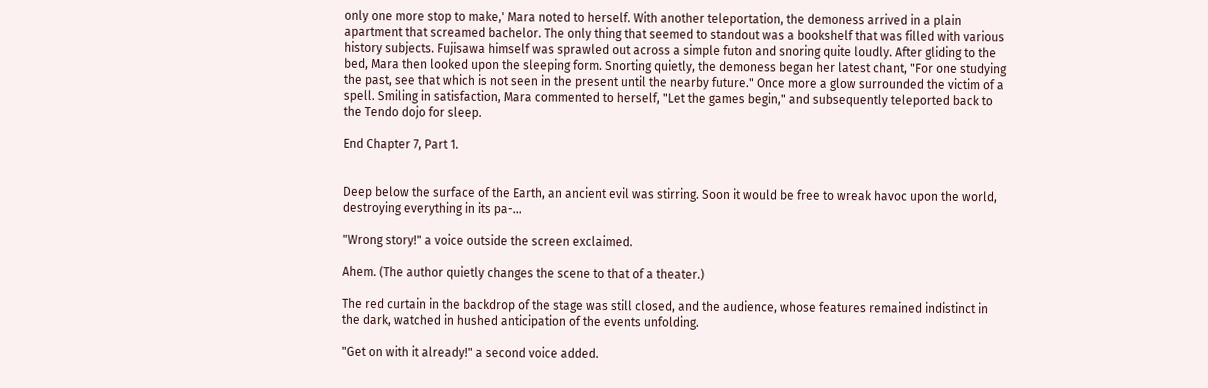only one more stop to make,' Mara noted to herself. With another teleportation, the demoness arrived in a plain apartment that screamed bachelor. The only thing that seemed to standout was a bookshelf that was filled with various history subjects. Fujisawa himself was sprawled out across a simple futon and snoring quite loudly. After gliding to the bed, Mara then looked upon the sleeping form. Snorting quietly, the demoness began her latest chant, "For one studying the past, see that which is not seen in the present until the nearby future." Once more a glow surrounded the victim of a spell. Smiling in satisfaction, Mara commented to herself, "Let the games begin," and subsequently teleported back to the Tendo dojo for sleep.

End Chapter 7, Part 1.


Deep below the surface of the Earth, an ancient evil was stirring. Soon it would be free to wreak havoc upon the world, destroying everything in its pa-…

"Wrong story!" a voice outside the screen exclaimed.

Ahem. (The author quietly changes the scene to that of a theater.)

The red curtain in the backdrop of the stage was still closed, and the audience, whose features remained indistinct in the dark, watched in hushed anticipation of the events unfolding.

"Get on with it already!" a second voice added.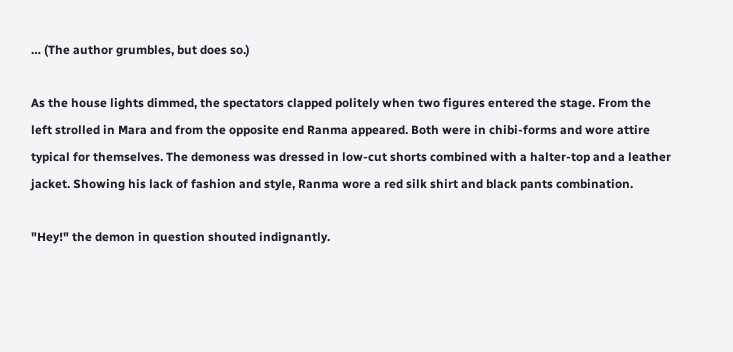… (The author grumbles, but does so.)

As the house lights dimmed, the spectators clapped politely when two figures entered the stage. From the left strolled in Mara and from the opposite end Ranma appeared. Both were in chibi-forms and wore attire typical for themselves. The demoness was dressed in low-cut shorts combined with a halter-top and a leather jacket. Showing his lack of fashion and style, Ranma wore a red silk shirt and black pants combination.

"Hey!" the demon in question shouted indignantly.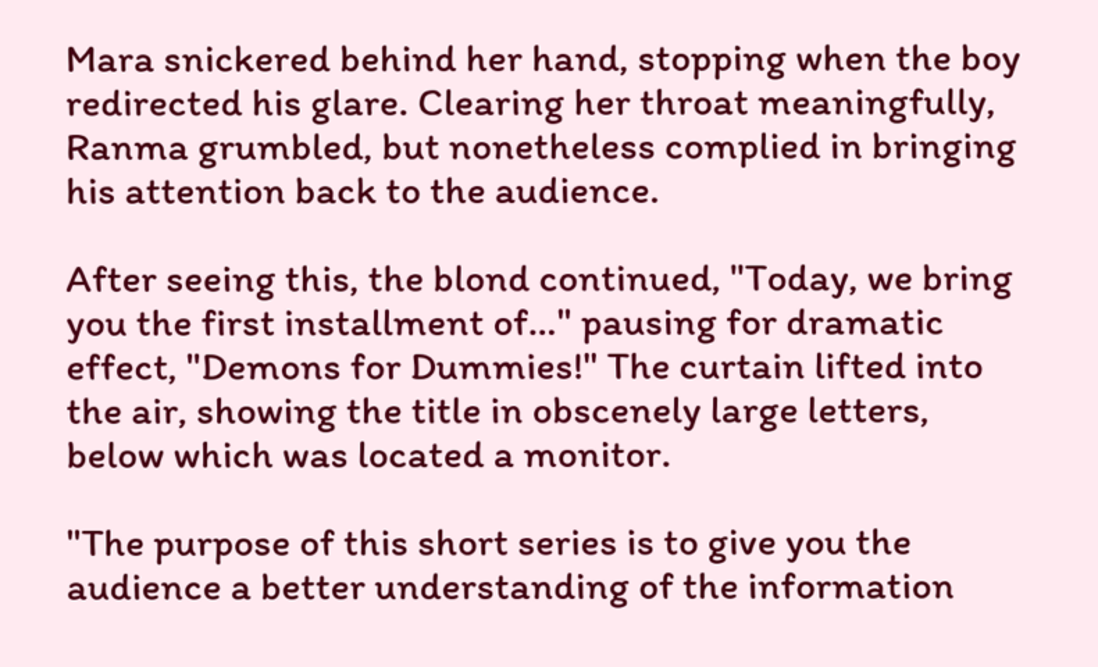Mara snickered behind her hand, stopping when the boy redirected his glare. Clearing her throat meaningfully, Ranma grumbled, but nonetheless complied in bringing his attention back to the audience.

After seeing this, the blond continued, "Today, we bring you the first installment of…" pausing for dramatic effect, "Demons for Dummies!" The curtain lifted into the air, showing the title in obscenely large letters, below which was located a monitor.

"The purpose of this short series is to give you the audience a better understanding of the information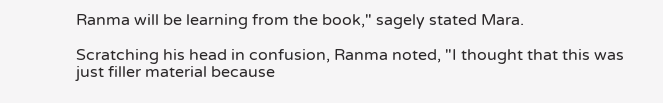Ranma will be learning from the book," sagely stated Mara.

Scratching his head in confusion, Ranma noted, "I thought that this was just filler material because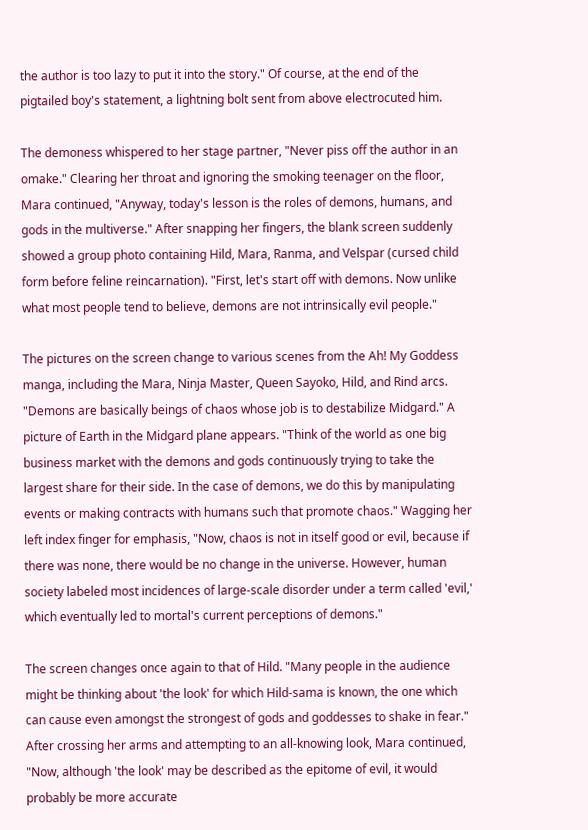the author is too lazy to put it into the story." Of course, at the end of the pigtailed boy's statement, a lightning bolt sent from above electrocuted him.

The demoness whispered to her stage partner, "Never piss off the author in an omake." Clearing her throat and ignoring the smoking teenager on the floor, Mara continued, "Anyway, today's lesson is the roles of demons, humans, and gods in the multiverse." After snapping her fingers, the blank screen suddenly showed a group photo containing Hild, Mara, Ranma, and Velspar (cursed child form before feline reincarnation). "First, let's start off with demons. Now unlike what most people tend to believe, demons are not intrinsically evil people."

The pictures on the screen change to various scenes from the Ah! My Goddess manga, including the Mara, Ninja Master, Queen Sayoko, Hild, and Rind arcs. "Demons are basically beings of chaos whose job is to destabilize Midgard." A picture of Earth in the Midgard plane appears. "Think of the world as one big business market with the demons and gods continuously trying to take the largest share for their side. In the case of demons, we do this by manipulating events or making contracts with humans such that promote chaos." Wagging her left index finger for emphasis, "Now, chaos is not in itself good or evil, because if there was none, there would be no change in the universe. However, human society labeled most incidences of large-scale disorder under a term called 'evil,' which eventually led to mortal's current perceptions of demons."

The screen changes once again to that of Hild. "Many people in the audience might be thinking about 'the look' for which Hild-sama is known, the one which can cause even amongst the strongest of gods and goddesses to shake in fear." After crossing her arms and attempting to an all-knowing look, Mara continued, "Now, although 'the look' may be described as the epitome of evil, it would probably be more accurate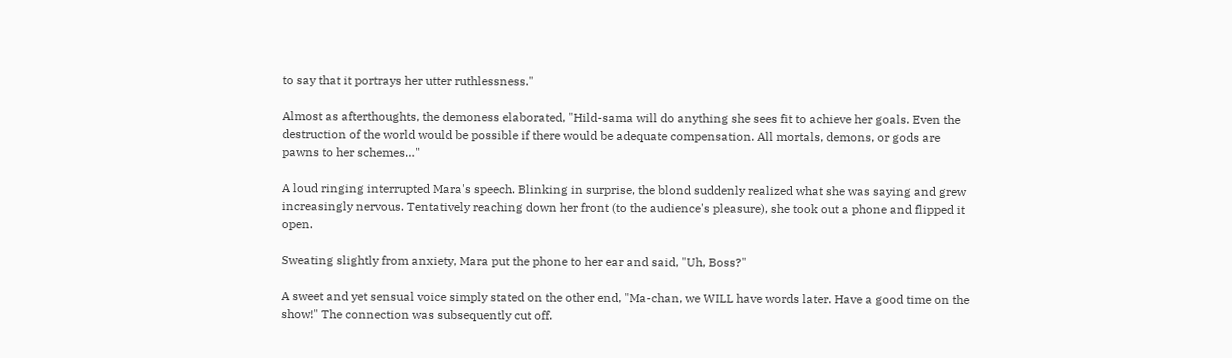to say that it portrays her utter ruthlessness."

Almost as afterthoughts, the demoness elaborated, "Hild-sama will do anything she sees fit to achieve her goals. Even the destruction of the world would be possible if there would be adequate compensation. All mortals, demons, or gods are pawns to her schemes…"

A loud ringing interrupted Mara's speech. Blinking in surprise, the blond suddenly realized what she was saying and grew increasingly nervous. Tentatively reaching down her front (to the audience's pleasure), she took out a phone and flipped it open.

Sweating slightly from anxiety, Mara put the phone to her ear and said, "Uh, Boss?"

A sweet and yet sensual voice simply stated on the other end, "Ma-chan, we WILL have words later. Have a good time on the show!" The connection was subsequently cut off.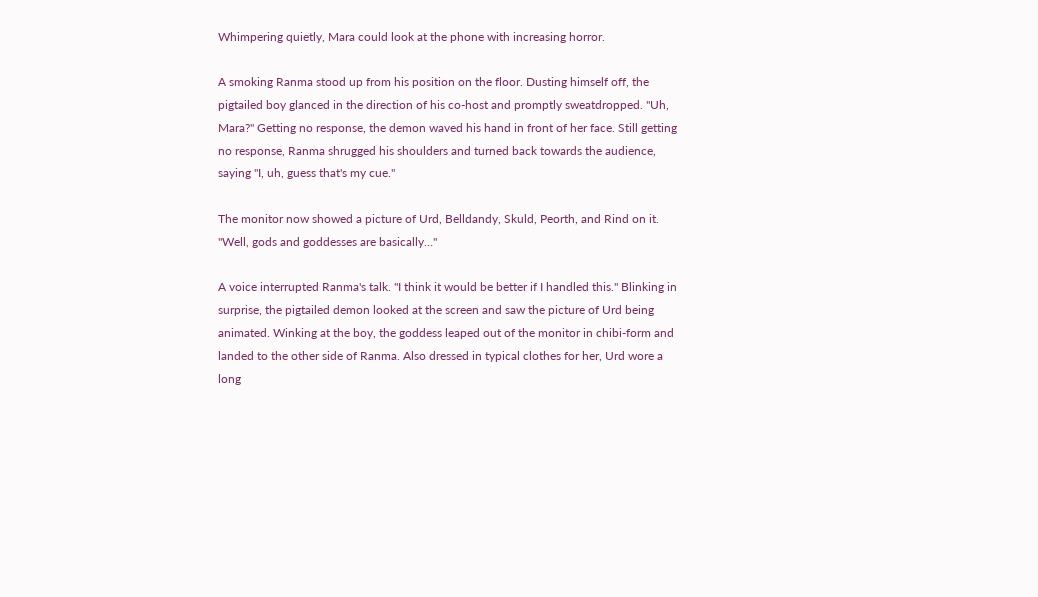Whimpering quietly, Mara could look at the phone with increasing horror.

A smoking Ranma stood up from his position on the floor. Dusting himself off, the pigtailed boy glanced in the direction of his co-host and promptly sweatdropped. "Uh, Mara?" Getting no response, the demon waved his hand in front of her face. Still getting no response, Ranma shrugged his shoulders and turned back towards the audience, saying "I, uh, guess that's my cue."

The monitor now showed a picture of Urd, Belldandy, Skuld, Peorth, and Rind on it. "Well, gods and goddesses are basically…"

A voice interrupted Ranma's talk. "I think it would be better if I handled this." Blinking in surprise, the pigtailed demon looked at the screen and saw the picture of Urd being animated. Winking at the boy, the goddess leaped out of the monitor in chibi-form and landed to the other side of Ranma. Also dressed in typical clothes for her, Urd wore a long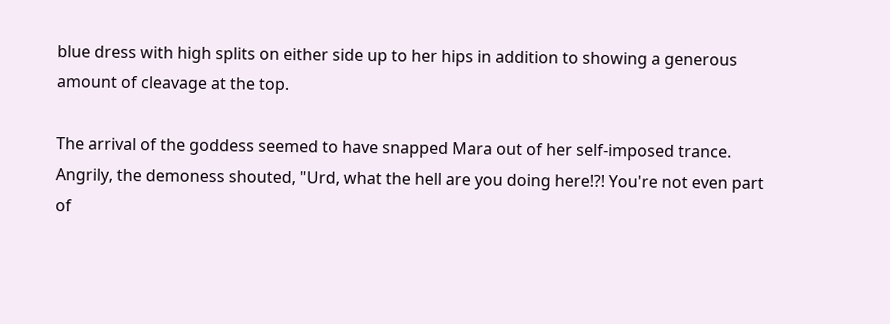blue dress with high splits on either side up to her hips in addition to showing a generous amount of cleavage at the top.

The arrival of the goddess seemed to have snapped Mara out of her self-imposed trance. Angrily, the demoness shouted, "Urd, what the hell are you doing here!?! You're not even part of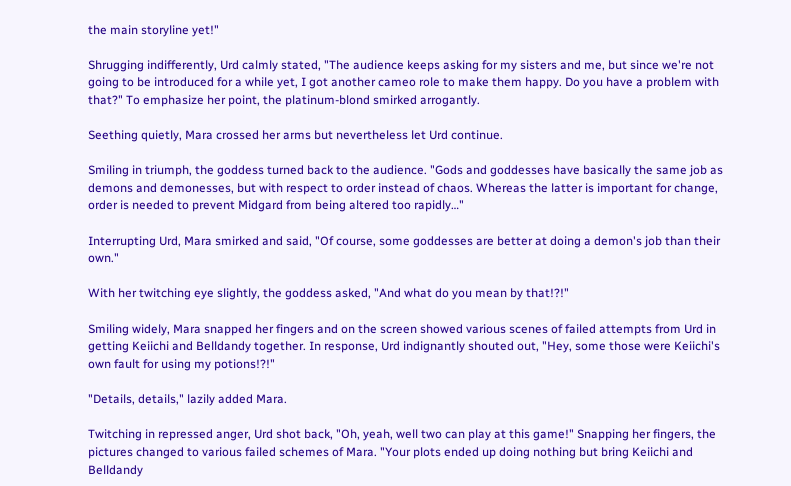the main storyline yet!"

Shrugging indifferently, Urd calmly stated, "The audience keeps asking for my sisters and me, but since we're not going to be introduced for a while yet, I got another cameo role to make them happy. Do you have a problem with that?" To emphasize her point, the platinum-blond smirked arrogantly.

Seething quietly, Mara crossed her arms but nevertheless let Urd continue.

Smiling in triumph, the goddess turned back to the audience. "Gods and goddesses have basically the same job as demons and demonesses, but with respect to order instead of chaos. Whereas the latter is important for change, order is needed to prevent Midgard from being altered too rapidly…"

Interrupting Urd, Mara smirked and said, "Of course, some goddesses are better at doing a demon's job than their own."

With her twitching eye slightly, the goddess asked, "And what do you mean by that!?!"

Smiling widely, Mara snapped her fingers and on the screen showed various scenes of failed attempts from Urd in getting Keiichi and Belldandy together. In response, Urd indignantly shouted out, "Hey, some those were Keiichi's own fault for using my potions!?!"

"Details, details," lazily added Mara.

Twitching in repressed anger, Urd shot back, "Oh, yeah, well two can play at this game!" Snapping her fingers, the pictures changed to various failed schemes of Mara. "Your plots ended up doing nothing but bring Keiichi and Belldandy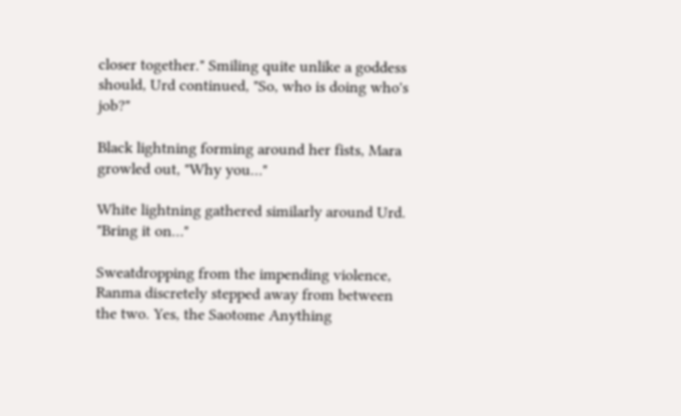closer together." Smiling quite unlike a goddess should, Urd continued, "So, who is doing who's job?"

Black lightning forming around her fists, Mara growled out, "Why you…"

White lightning gathered similarly around Urd. "Bring it on…"

Sweatdropping from the impending violence, Ranma discretely stepped away from between the two. Yes, the Saotome Anything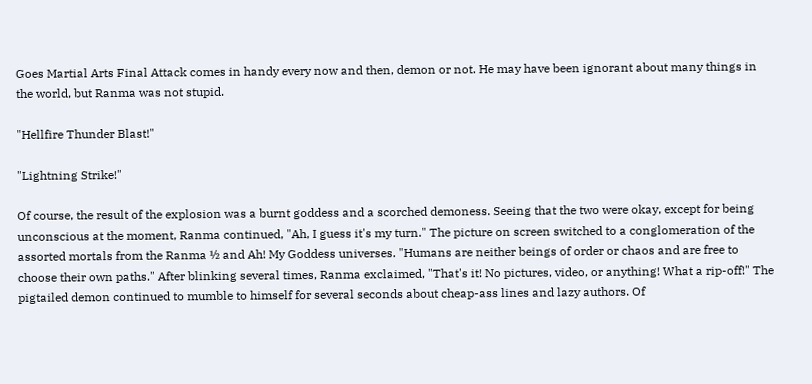Goes Martial Arts Final Attack comes in handy every now and then, demon or not. He may have been ignorant about many things in the world, but Ranma was not stupid.

"Hellfire Thunder Blast!"

"Lightning Strike!"

Of course, the result of the explosion was a burnt goddess and a scorched demoness. Seeing that the two were okay, except for being unconscious at the moment, Ranma continued, "Ah, I guess it's my turn." The picture on screen switched to a conglomeration of the assorted mortals from the Ranma ½ and Ah! My Goddess universes. "Humans are neither beings of order or chaos and are free to choose their own paths." After blinking several times, Ranma exclaimed, "That's it! No pictures, video, or anything! What a rip-off!" The pigtailed demon continued to mumble to himself for several seconds about cheap-ass lines and lazy authors. Of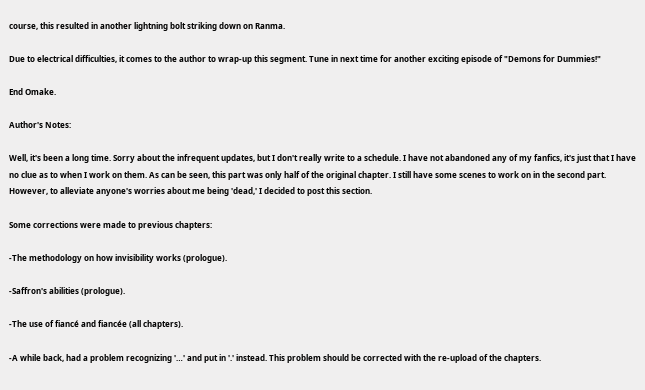course, this resulted in another lightning bolt striking down on Ranma.

Due to electrical difficulties, it comes to the author to wrap-up this segment. Tune in next time for another exciting episode of "Demons for Dummies!"

End Omake.

Author's Notes:

Well, it's been a long time. Sorry about the infrequent updates, but I don't really write to a schedule. I have not abandoned any of my fanfics, it's just that I have no clue as to when I work on them. As can be seen, this part was only half of the original chapter. I still have some scenes to work on in the second part. However, to alleviate anyone's worries about me being 'dead,' I decided to post this section.

Some corrections were made to previous chapters:

-The methodology on how invisibility works (prologue).

-Saffron's abilities (prologue).

-The use of fiancé and fiancée (all chapters).

-A while back, had a problem recognizing '…' and put in '.' instead. This problem should be corrected with the re-upload of the chapters.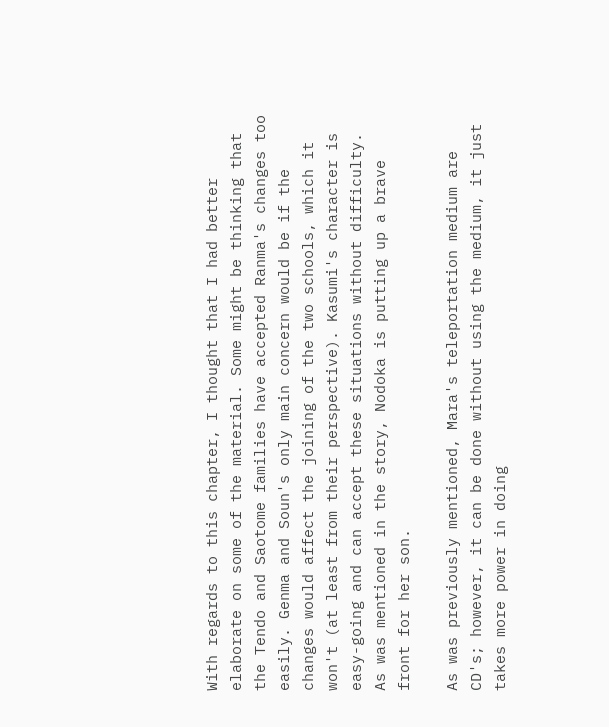With regards to this chapter, I thought that I had better elaborate on some of the material. Some might be thinking that the Tendo and Saotome families have accepted Ranma's changes too easily. Genma and Soun's only main concern would be if the changes would affect the joining of the two schools, which it won't (at least from their perspective). Kasumi's character is easy-going and can accept these situations without difficulty. As was mentioned in the story, Nodoka is putting up a brave front for her son.

As was previously mentioned, Mara's teleportation medium are CD's; however, it can be done without using the medium, it just takes more power in doing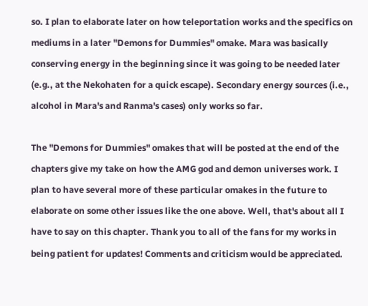so. I plan to elaborate later on how teleportation works and the specifics on mediums in a later "Demons for Dummies" omake. Mara was basically conserving energy in the beginning since it was going to be needed later (e.g., at the Nekohaten for a quick escape). Secondary energy sources (i.e., alcohol in Mara's and Ranma's cases) only works so far.

The "Demons for Dummies" omakes that will be posted at the end of the chapters give my take on how the AMG god and demon universes work. I plan to have several more of these particular omakes in the future to elaborate on some other issues like the one above. Well, that's about all I have to say on this chapter. Thank you to all of the fans for my works in being patient for updates! Comments and criticism would be appreciated.